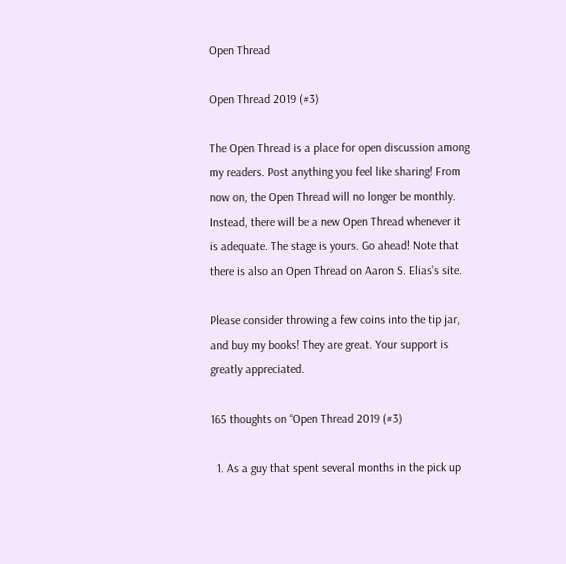Open Thread

Open Thread 2019 (#3)

The Open Thread is a place for open discussion among my readers. Post anything you feel like sharing! From now on, the Open Thread will no longer be monthly. Instead, there will be a new Open Thread whenever it is adequate. The stage is yours. Go ahead! Note that there is also an Open Thread on Aaron S. Elias’s site.

Please consider throwing a few coins into the tip jar, and buy my books! They are great. Your support is greatly appreciated.

165 thoughts on “Open Thread 2019 (#3)

  1. As a guy that spent several months in the pick up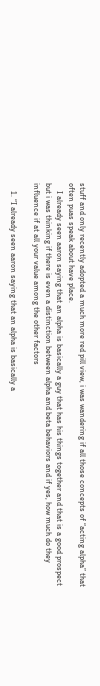stuff and only recently adopted a much more red pill view, i was wandering if all those concepts of “acting alpha” that often puas speak about have place.
    I already seen aaron saying that an alpha is basically a guy that has his things together and that is a good prospect but i was thinking if there is even a distinction between alpha and beta behaviors and if yes, how much do they influence if at all your value among the other factors

    1. “I already seen aaron saying that an alpha is basically a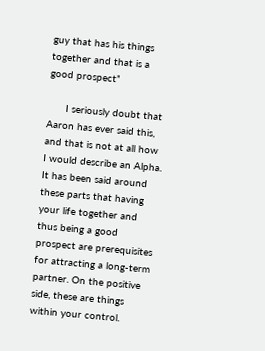guy that has his things together and that is a good prospect”

      I seriously doubt that Aaron has ever said this, and that is not at all how I would describe an Alpha. It has been said around these parts that having your life together and thus being a good prospect are prerequisites for attracting a long-term partner. On the positive side, these are things within your control.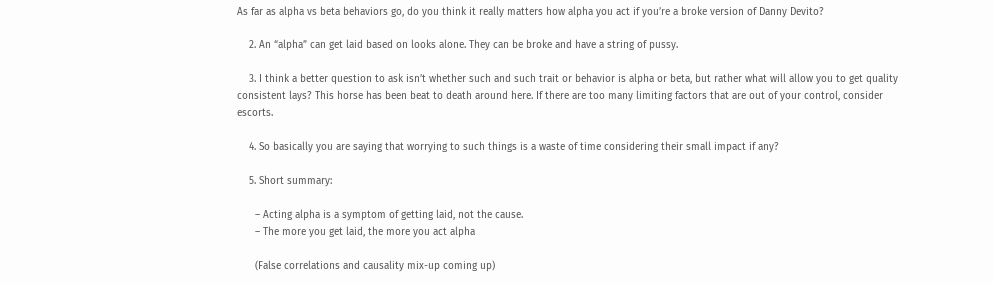As far as alpha vs beta behaviors go, do you think it really matters how alpha you act if you’re a broke version of Danny Devito?

    2. An “alpha” can get laid based on looks alone. They can be broke and have a string of pussy.

    3. I think a better question to ask isn’t whether such and such trait or behavior is alpha or beta, but rather what will allow you to get quality consistent lays? This horse has been beat to death around here. If there are too many limiting factors that are out of your control, consider escorts.

    4. So basically you are saying that worrying to such things is a waste of time considering their small impact if any?

    5. Short summary:

      – Acting alpha is a symptom of getting laid, not the cause.
      – The more you get laid, the more you act alpha

      (False correlations and causality mix-up coming up)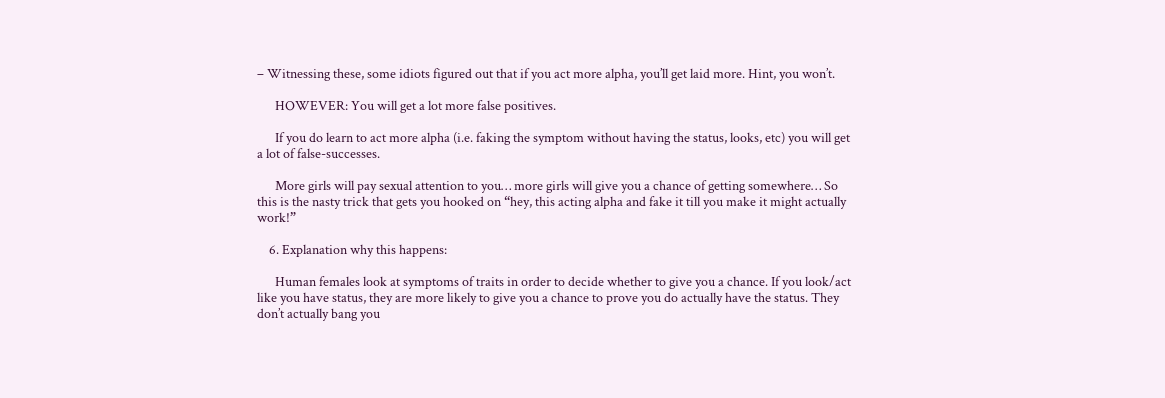– Witnessing these, some idiots figured out that if you act more alpha, you’ll get laid more. Hint, you won’t.

      HOWEVER: You will get a lot more false positives.

      If you do learn to act more alpha (i.e. faking the symptom without having the status, looks, etc) you will get a lot of false-successes.

      More girls will pay sexual attention to you… more girls will give you a chance of getting somewhere… So this is the nasty trick that gets you hooked on “hey, this acting alpha and fake it till you make it might actually work!”

    6. Explanation why this happens:

      Human females look at symptoms of traits in order to decide whether to give you a chance. If you look/act like you have status, they are more likely to give you a chance to prove you do actually have the status. They don’t actually bang you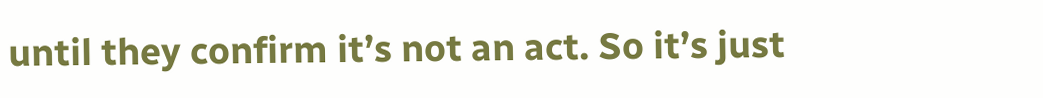until they confirm it’s not an act. So it’s just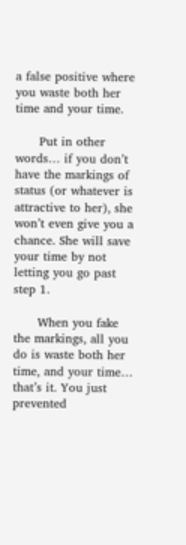a false positive where you waste both her time and your time.

      Put in other words… if you don’t have the markings of status (or whatever is attractive to her), she won’t even give you a chance. She will save your time by not letting you go past step 1.

      When you fake the markings, all you do is waste both her time, and your time… that’s it. You just prevented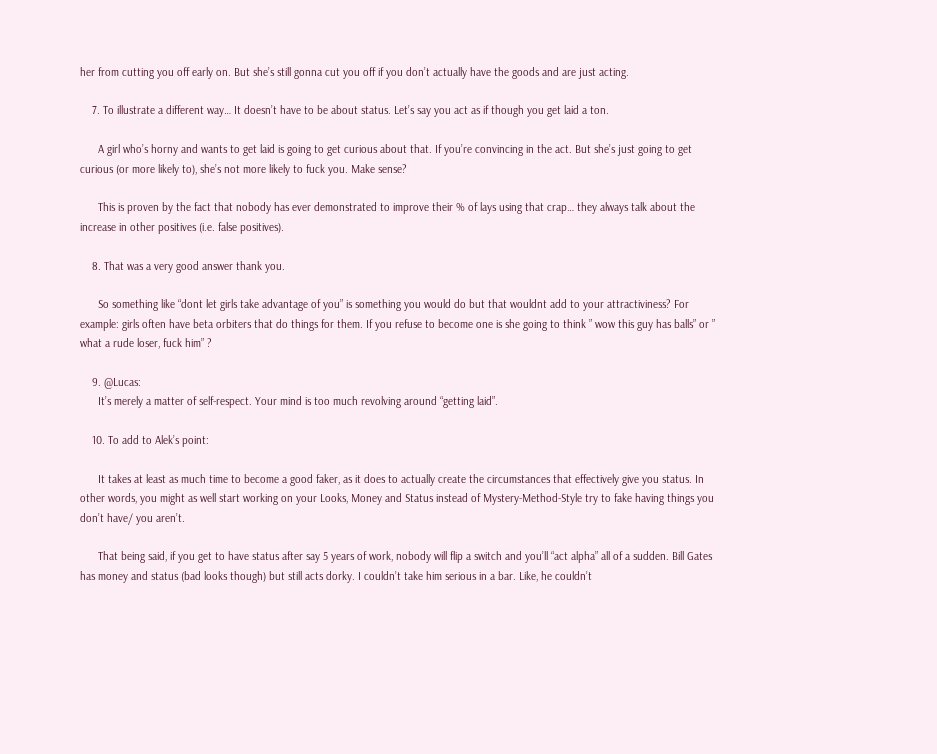her from cutting you off early on. But she’s still gonna cut you off if you don’t actually have the goods and are just acting.

    7. To illustrate a different way… It doesn’t have to be about status. Let’s say you act as if though you get laid a ton.

      A girl who’s horny and wants to get laid is going to get curious about that. If you’re convincing in the act. But she’s just going to get curious (or more likely to), she’s not more likely to fuck you. Make sense?

      This is proven by the fact that nobody has ever demonstrated to improve their % of lays using that crap… they always talk about the increase in other positives (i.e. false positives).

    8. That was a very good answer thank you.

      So something like “dont let girls take advantage of you” is something you would do but that wouldnt add to your attractiviness? For example: girls often have beta orbiters that do things for them. If you refuse to become one is she going to think ” wow this guy has balls” or ” what a rude loser, fuck him” ?

    9. @Lucas:
      It’s merely a matter of self-respect. Your mind is too much revolving around “getting laid”.

    10. To add to Alek’s point:

      It takes at least as much time to become a good faker, as it does to actually create the circumstances that effectively give you status. In other words, you might as well start working on your Looks, Money and Status instead of Mystery-Method-Style try to fake having things you don’t have/ you aren’t.

      That being said, if you get to have status after say 5 years of work, nobody will flip a switch and you’ll “act alpha” all of a sudden. Bill Gates has money and status (bad looks though) but still acts dorky. I couldn’t take him serious in a bar. Like, he couldn’t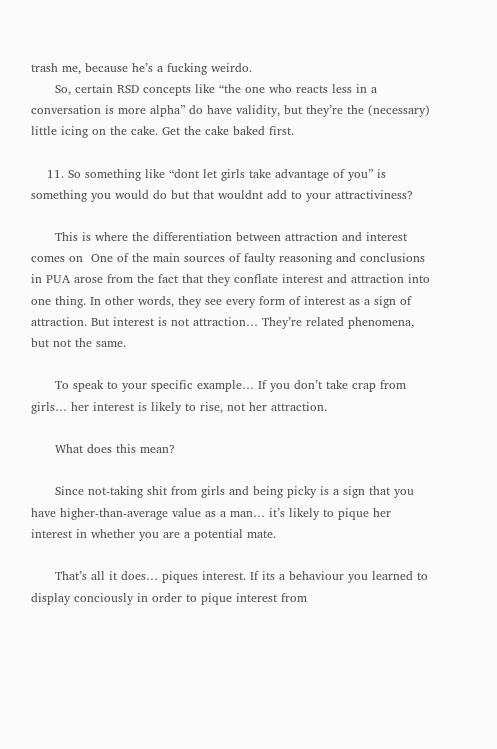trash me, because he’s a fucking weirdo.
      So, certain RSD concepts like “the one who reacts less in a conversation is more alpha” do have validity, but they’re the (necessary) little icing on the cake. Get the cake baked first.

    11. So something like “dont let girls take advantage of you” is something you would do but that wouldnt add to your attractiviness?

      This is where the differentiation between attraction and interest comes on  One of the main sources of faulty reasoning and conclusions in PUA arose from the fact that they conflate interest and attraction into one thing. In other words, they see every form of interest as a sign of attraction. But interest is not attraction… They’re related phenomena, but not the same.

      To speak to your specific example… If you don’t take crap from girls… her interest is likely to rise, not her attraction.

      What does this mean?

      Since not-taking shit from girls and being picky is a sign that you have higher-than-average value as a man… it’s likely to pique her interest in whether you are a potential mate.

      That’s all it does… piques interest. If its a behaviour you learned to display conciously in order to pique interest from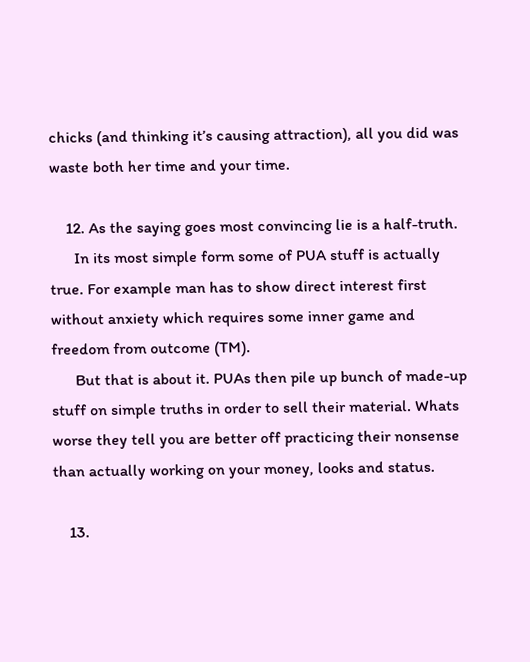chicks (and thinking it’s causing attraction), all you did was waste both her time and your time.

    12. As the saying goes most convincing lie is a half-truth.
      In its most simple form some of PUA stuff is actually true. For example man has to show direct interest first without anxiety which requires some inner game and freedom from outcome (TM).
      But that is about it. PUAs then pile up bunch of made-up stuff on simple truths in order to sell their material. Whats worse they tell you are better off practicing their nonsense than actually working on your money, looks and status.

    13.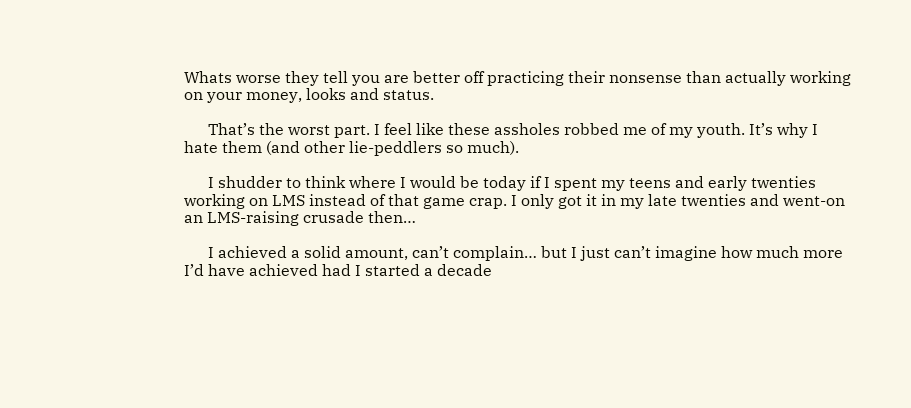Whats worse they tell you are better off practicing their nonsense than actually working on your money, looks and status.

      That’s the worst part. I feel like these assholes robbed me of my youth. It’s why I hate them (and other lie-peddlers so much).

      I shudder to think where I would be today if I spent my teens and early twenties working on LMS instead of that game crap. I only got it in my late twenties and went-on an LMS-raising crusade then…

      I achieved a solid amount, can’t complain… but I just can’t imagine how much more I’d have achieved had I started a decade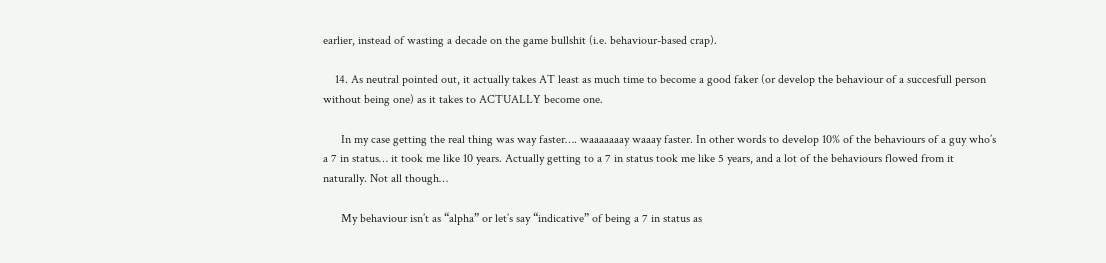earlier, instead of wasting a decade on the game bullshit (i.e. behaviour-based crap).

    14. As neutral pointed out, it actually takes AT least as much time to become a good faker (or develop the behaviour of a succesfull person without being one) as it takes to ACTUALLY become one.

      In my case getting the real thing was way faster…. waaaaaaay waaay faster. In other words to develop 10% of the behaviours of a guy who’s a 7 in status… it took me like 10 years. Actually getting to a 7 in status took me like 5 years, and a lot of the behaviours flowed from it naturally. Not all though…

      My behaviour isn’t as “alpha” or let’s say “indicative” of being a 7 in status as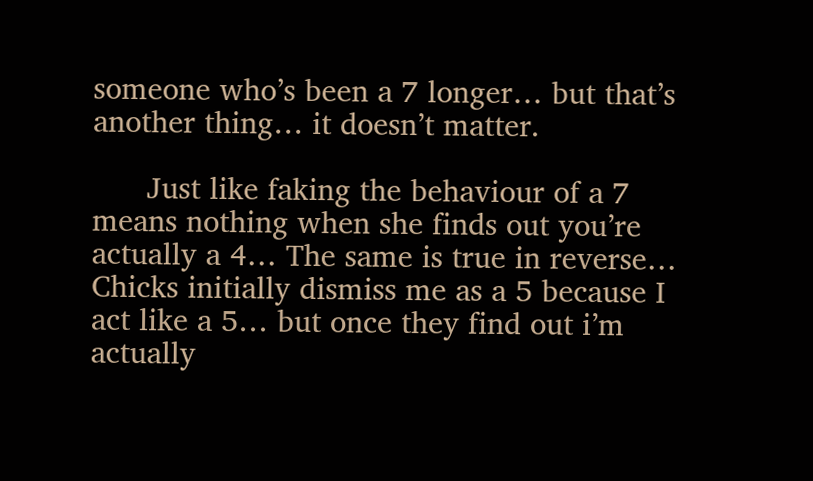someone who’s been a 7 longer… but that’s another thing… it doesn’t matter.

      Just like faking the behaviour of a 7 means nothing when she finds out you’re actually a 4… The same is true in reverse… Chicks initially dismiss me as a 5 because I act like a 5… but once they find out i’m actually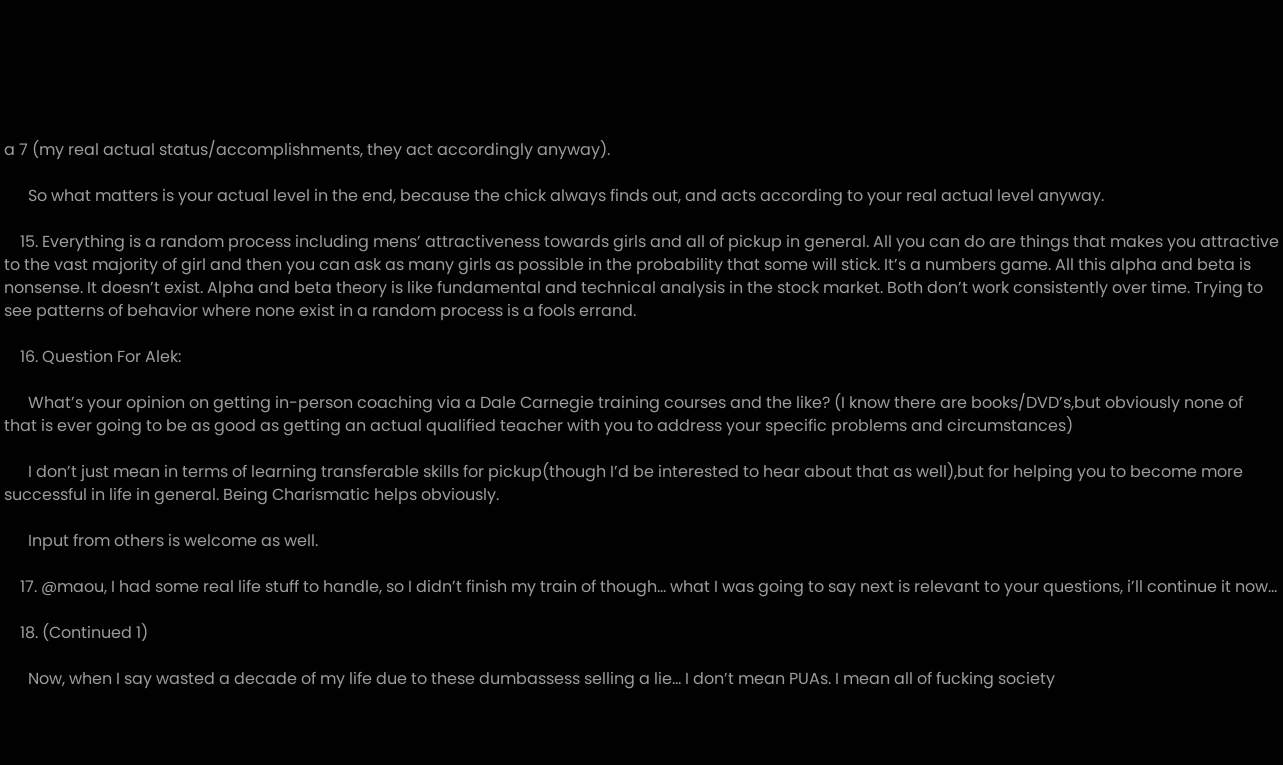a 7 (my real actual status/accomplishments, they act accordingly anyway).

      So what matters is your actual level in the end, because the chick always finds out, and acts according to your real actual level anyway.

    15. Everything is a random process including mens’ attractiveness towards girls and all of pickup in general. All you can do are things that makes you attractive to the vast majority of girl and then you can ask as many girls as possible in the probability that some will stick. It’s a numbers game. All this alpha and beta is nonsense. It doesn’t exist. Alpha and beta theory is like fundamental and technical analysis in the stock market. Both don’t work consistently over time. Trying to see patterns of behavior where none exist in a random process is a fools errand.

    16. Question For Alek:

      What’s your opinion on getting in-person coaching via a Dale Carnegie training courses and the like? (I know there are books/DVD’s,but obviously none of that is ever going to be as good as getting an actual qualified teacher with you to address your specific problems and circumstances)

      I don’t just mean in terms of learning transferable skills for pickup(though I’d be interested to hear about that as well),but for helping you to become more successful in life in general. Being Charismatic helps obviously.

      Input from others is welcome as well.

    17. @maou, I had some real life stuff to handle, so I didn’t finish my train of though… what I was going to say next is relevant to your questions, i’ll continue it now…

    18. (Continued 1)

      Now, when I say wasted a decade of my life due to these dumbassess selling a lie… I don’t mean PUAs. I mean all of fucking society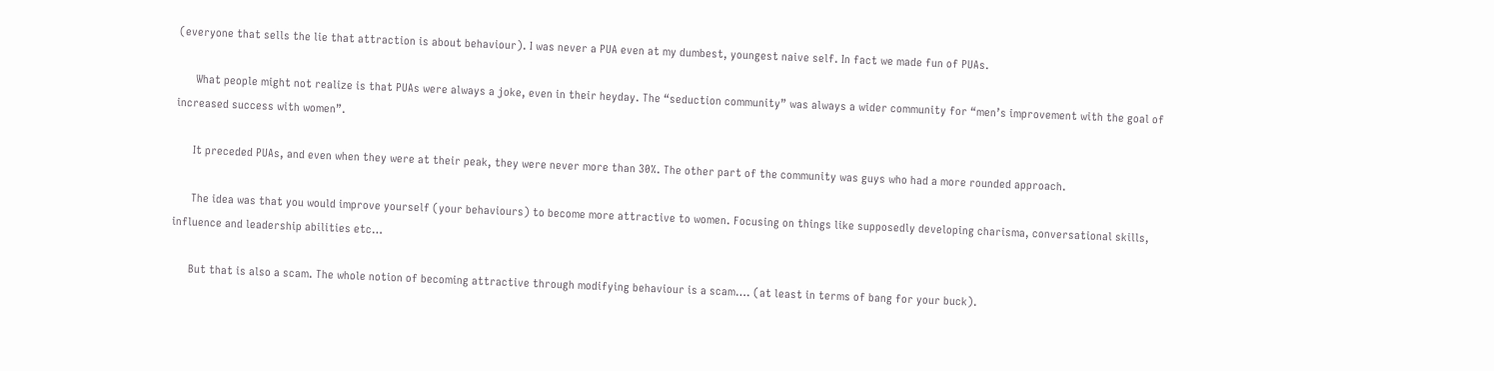(everyone that sells the lie that attraction is about behaviour). I was never a PUA even at my dumbest, youngest naive self. In fact we made fun of PUAs.

      What people might not realize is that PUAs were always a joke, even in their heyday. The “seduction community” was always a wider community for “men’s improvement with the goal of increased success with women”.

      It preceded PUAs, and even when they were at their peak, they were never more than 30%. The other part of the community was guys who had a more rounded approach.

      The idea was that you would improve yourself (your behaviours) to become more attractive to women. Focusing on things like supposedly developing charisma, conversational skills, influence and leadership abilities etc…

      But that is also a scam. The whole notion of becoming attractive through modifying behaviour is a scam…. (at least in terms of bang for your buck).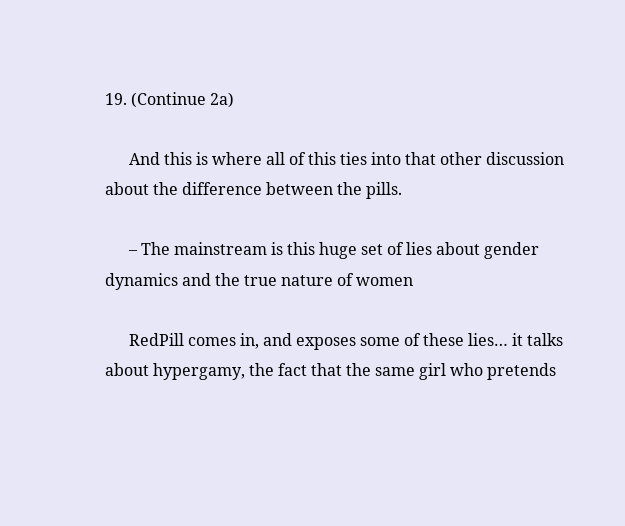19. (Continue 2a)

      And this is where all of this ties into that other discussion about the difference between the pills.

      – The mainstream is this huge set of lies about gender dynamics and the true nature of women

      RedPill comes in, and exposes some of these lies… it talks about hypergamy, the fact that the same girl who pretends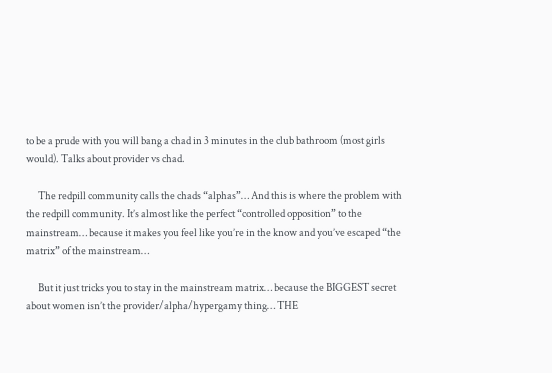to be a prude with you will bang a chad in 3 minutes in the club bathroom (most girls would). Talks about provider vs chad.

      The redpill community calls the chads “alphas”… And this is where the problem with the redpill community. It’s almost like the perfect “controlled opposition” to the mainstream… because it makes you feel like you’re in the know and you’ve escaped “the matrix” of the mainstream…

      But it just tricks you to stay in the mainstream matrix… because the BIGGEST secret about women isn’t the provider/alpha/hypergamy thing… THE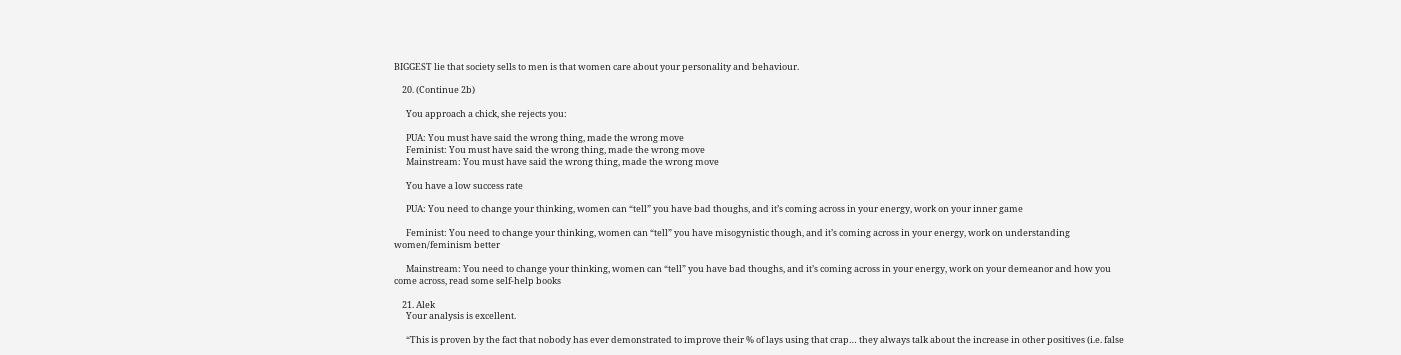BIGGEST lie that society sells to men is that women care about your personality and behaviour.

    20. (Continue 2b)

      You approach a chick, she rejects you:

      PUA: You must have said the wrong thing, made the wrong move
      Feminist: You must have said the wrong thing, made the wrong move
      Mainstream: You must have said the wrong thing, made the wrong move

      You have a low success rate

      PUA: You need to change your thinking, women can “tell” you have bad thoughs, and it’s coming across in your energy, work on your inner game

      Feminist: You need to change your thinking, women can “tell” you have misogynistic though, and it’s coming across in your energy, work on understanding women/feminism better

      Mainstream: You need to change your thinking, women can “tell” you have bad thoughs, and it’s coming across in your energy, work on your demeanor and how you come across, read some self-help books

    21. Alek
      Your analysis is excellent.

      “This is proven by the fact that nobody has ever demonstrated to improve their % of lays using that crap… they always talk about the increase in other positives (i.e. false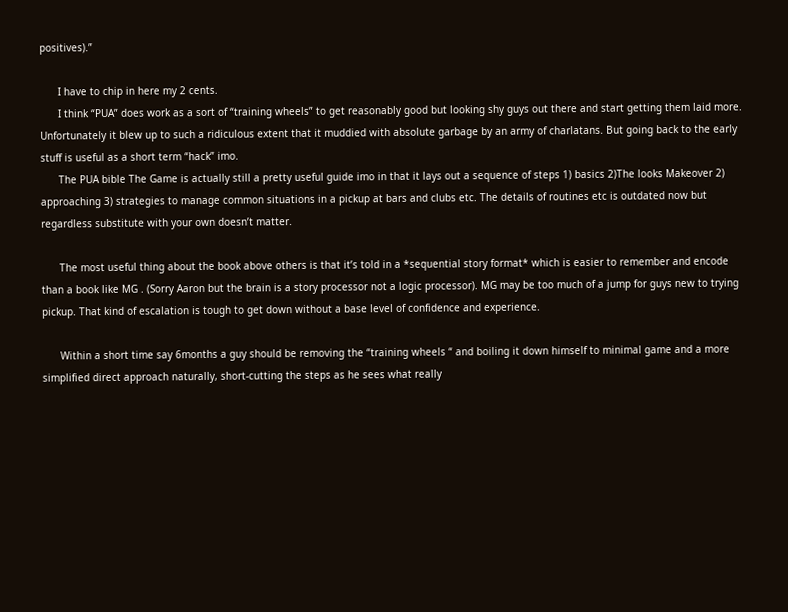positives).”

      I have to chip in here my 2 cents.
      I think “PUA” does work as a sort of “training wheels” to get reasonably good but looking shy guys out there and start getting them laid more. Unfortunately it blew up to such a ridiculous extent that it muddied with absolute garbage by an army of charlatans. But going back to the early stuff is useful as a short term “hack” imo.
      The PUA bible The Game is actually still a pretty useful guide imo in that it lays out a sequence of steps 1) basics 2)The looks Makeover 2) approaching 3) strategies to manage common situations in a pickup at bars and clubs etc. The details of routines etc is outdated now but regardless substitute with your own doesn’t matter.

      The most useful thing about the book above others is that it’s told in a *sequential story format* which is easier to remember and encode than a book like MG . (Sorry Aaron but the brain is a story processor not a logic processor). MG may be too much of a jump for guys new to trying pickup. That kind of escalation is tough to get down without a base level of confidence and experience.

      Within a short time say 6months a guy should be removing the “training wheels “ and boiling it down himself to minimal game and a more simplified direct approach naturally, short-cutting the steps as he sees what really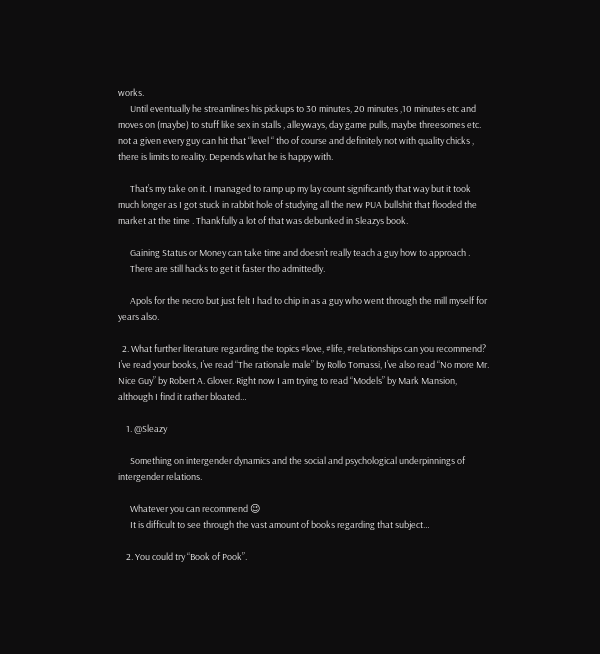works.
      Until eventually he streamlines his pickups to 30 minutes, 20 minutes ,10 minutes etc and moves on (maybe) to stuff like sex in stalls , alleyways, day game pulls, maybe threesomes etc. not a given every guy can hit that “level “ tho of course and definitely not with quality chicks , there is limits to reality. Depends what he is happy with.

      That’s my take on it. I managed to ramp up my lay count significantly that way but it took much longer as I got stuck in rabbit hole of studying all the new PUA bullshit that flooded the market at the time . Thankfully a lot of that was debunked in Sleazys book.

      Gaining Status or Money can take time and doesn’t really teach a guy how to approach .
      There are still hacks to get it faster tho admittedly.

      Apols for the necro but just felt I had to chip in as a guy who went through the mill myself for years also.

  2. What further literature regarding the topics #love, #life, #relationships can you recommend? I’ve read your books, I’ve read “The rationale male” by Rollo Tomassi, I’ve also read “No more Mr. Nice Guy” by Robert A. Glover. Right now I am trying to read “Models” by Mark Mansion, although I find it rather bloated…

    1. @Sleazy

      Something on intergender dynamics and the social and psychological underpinnings of intergender relations.

      Whatever you can recommend 😉
      It is difficult to see through the vast amount of books regarding that subject…

    2. You could try “Book of Pook”.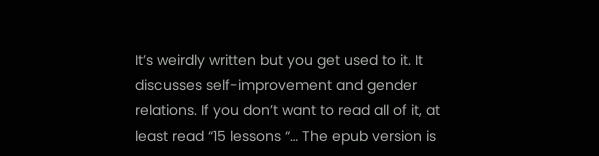It’s weirdly written but you get used to it. It discusses self-improvement and gender relations. If you don’t want to read all of it, at least read “15 lessons “… The epub version is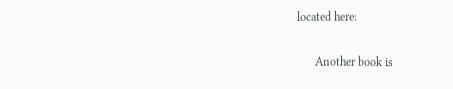located here:

      Another book is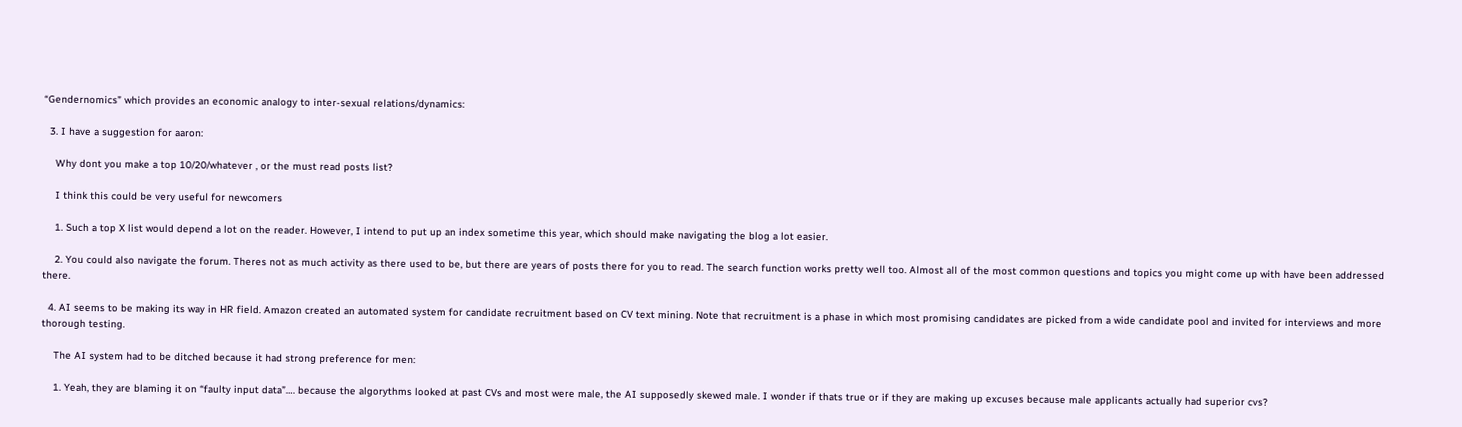“Gendernomics” which provides an economic analogy to inter-sexual relations/dynamics:

  3. I have a suggestion for aaron:

    Why dont you make a top 10/20/whatever , or the must read posts list?

    I think this could be very useful for newcomers

    1. Such a top X list would depend a lot on the reader. However, I intend to put up an index sometime this year, which should make navigating the blog a lot easier.

    2. You could also navigate the forum. Theres not as much activity as there used to be, but there are years of posts there for you to read. The search function works pretty well too. Almost all of the most common questions and topics you might come up with have been addressed there.

  4. AI seems to be making its way in HR field. Amazon created an automated system for candidate recruitment based on CV text mining. Note that recruitment is a phase in which most promising candidates are picked from a wide candidate pool and invited for interviews and more thorough testing.

    The AI system had to be ditched because it had strong preference for men:

    1. Yeah, they are blaming it on “faulty input data”…. because the algorythms looked at past CVs and most were male, the AI supposedly skewed male. I wonder if thats true or if they are making up excuses because male applicants actually had superior cvs?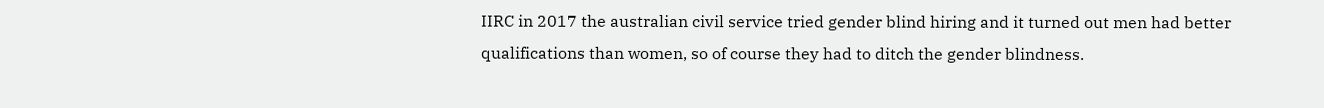IIRC in 2017 the australian civil service tried gender blind hiring and it turned out men had better qualifications than women, so of course they had to ditch the gender blindness.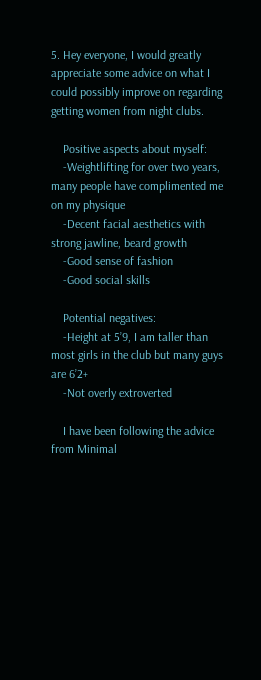5. Hey everyone, I would greatly appreciate some advice on what I could possibly improve on regarding getting women from night clubs.

    Positive aspects about myself:
    -Weightlifting for over two years, many people have complimented me on my physique
    -Decent facial aesthetics with strong jawline, beard growth
    -Good sense of fashion
    -Good social skills

    Potential negatives:
    -Height at 5’9, I am taller than most girls in the club but many guys are 6’2+
    -Not overly extroverted

    I have been following the advice from Minimal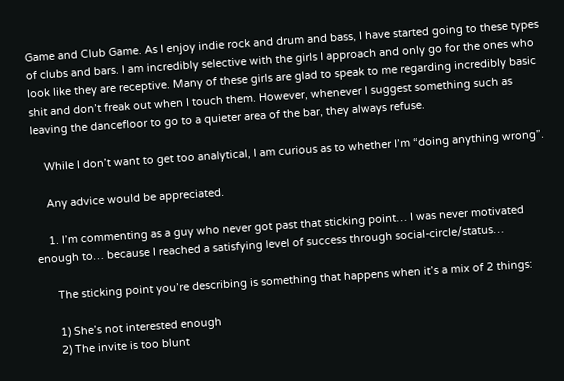Game and Club Game. As I enjoy indie rock and drum and bass, I have started going to these types of clubs and bars. I am incredibly selective with the girls I approach and only go for the ones who look like they are receptive. Many of these girls are glad to speak to me regarding incredibly basic shit and don’t freak out when I touch them. However, whenever I suggest something such as leaving the dancefloor to go to a quieter area of the bar, they always refuse.

    While I don’t want to get too analytical, I am curious as to whether I’m “doing anything wrong”.

    Any advice would be appreciated.

    1. I’m commenting as a guy who never got past that sticking point… I was never motivated enough to… because I reached a satisfying level of success through social-circle/status…

      The sticking point you’re describing is something that happens when it’s a mix of 2 things:

      1) She’s not interested enough
      2) The invite is too blunt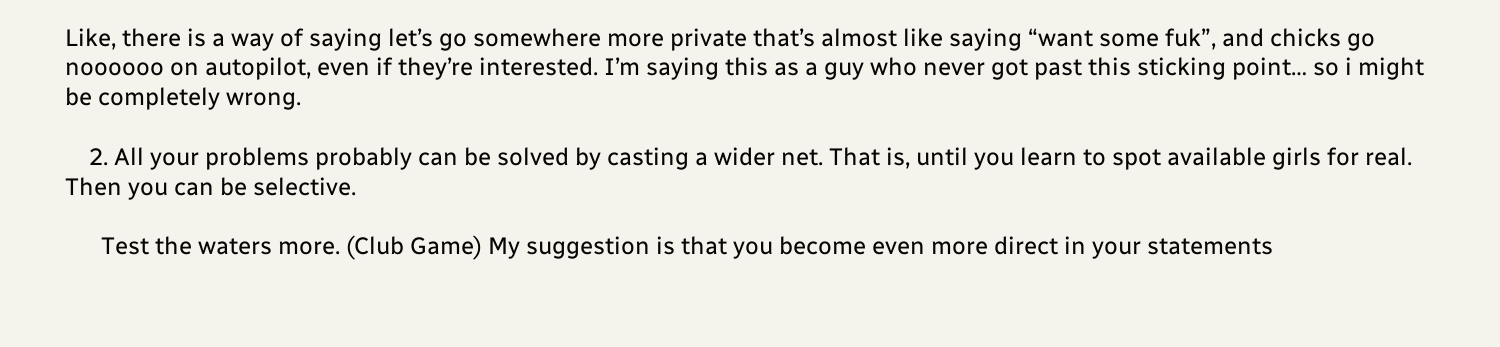Like, there is a way of saying let’s go somewhere more private that’s almost like saying “want some fuk”, and chicks go noooooo on autopilot, even if they’re interested. I’m saying this as a guy who never got past this sticking point… so i might be completely wrong.

    2. All your problems probably can be solved by casting a wider net. That is, until you learn to spot available girls for real. Then you can be selective.

      Test the waters more. (Club Game) My suggestion is that you become even more direct in your statements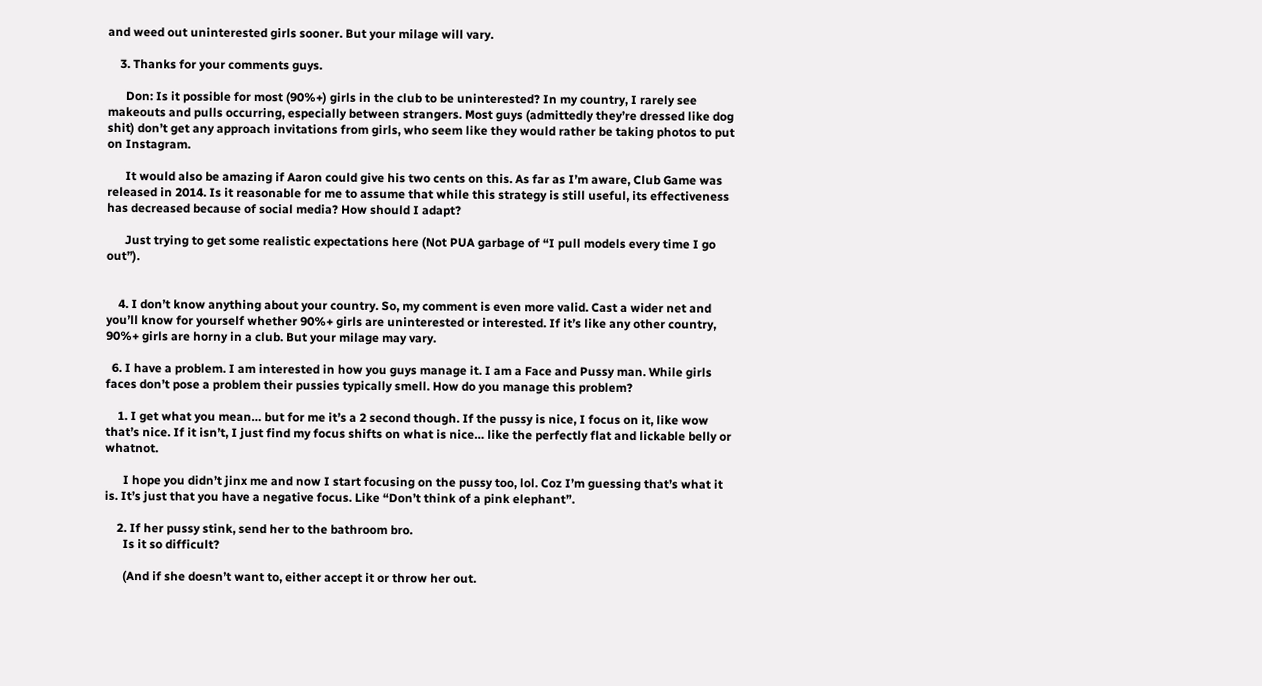and weed out uninterested girls sooner. But your milage will vary.

    3. Thanks for your comments guys.

      Don: Is it possible for most (90%+) girls in the club to be uninterested? In my country, I rarely see makeouts and pulls occurring, especially between strangers. Most guys (admittedly they’re dressed like dog shit) don’t get any approach invitations from girls, who seem like they would rather be taking photos to put on Instagram.

      It would also be amazing if Aaron could give his two cents on this. As far as I’m aware, Club Game was released in 2014. Is it reasonable for me to assume that while this strategy is still useful, its effectiveness has decreased because of social media? How should I adapt?

      Just trying to get some realistic expectations here (Not PUA garbage of “I pull models every time I go out”).


    4. I don’t know anything about your country. So, my comment is even more valid. Cast a wider net and you’ll know for yourself whether 90%+ girls are uninterested or interested. If it’s like any other country, 90%+ girls are horny in a club. But your milage may vary.

  6. I have a problem. I am interested in how you guys manage it. I am a Face and Pussy man. While girls faces don’t pose a problem their pussies typically smell. How do you manage this problem?

    1. I get what you mean… but for me it’s a 2 second though. If the pussy is nice, I focus on it, like wow that’s nice. If it isn’t, I just find my focus shifts on what is nice… like the perfectly flat and lickable belly or whatnot.

      I hope you didn’t jinx me and now I start focusing on the pussy too, lol. Coz I’m guessing that’s what it is. It’s just that you have a negative focus. Like “Don’t think of a pink elephant”.

    2. If her pussy stink, send her to the bathroom bro.
      Is it so difficult?

      (And if she doesn’t want to, either accept it or throw her out.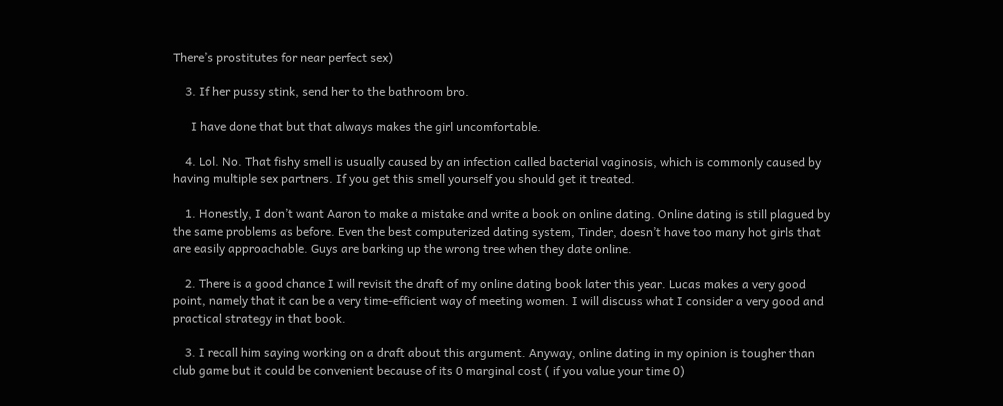There’s prostitutes for near perfect sex)

    3. If her pussy stink, send her to the bathroom bro.

      I have done that but that always makes the girl uncomfortable.

    4. Lol. No. That fishy smell is usually caused by an infection called bacterial vaginosis, which is commonly caused by having multiple sex partners. If you get this smell yourself you should get it treated.

    1. Honestly, I don’t want Aaron to make a mistake and write a book on online dating. Online dating is still plagued by the same problems as before. Even the best computerized dating system, Tinder, doesn’t have too many hot girls that are easily approachable. Guys are barking up the wrong tree when they date online.

    2. There is a good chance I will revisit the draft of my online dating book later this year. Lucas makes a very good point, namely that it can be a very time-efficient way of meeting women. I will discuss what I consider a very good and practical strategy in that book.

    3. I recall him saying working on a draft about this argument. Anyway, online dating in my opinion is tougher than club game but it could be convenient because of its 0 marginal cost ( if you value your time 0)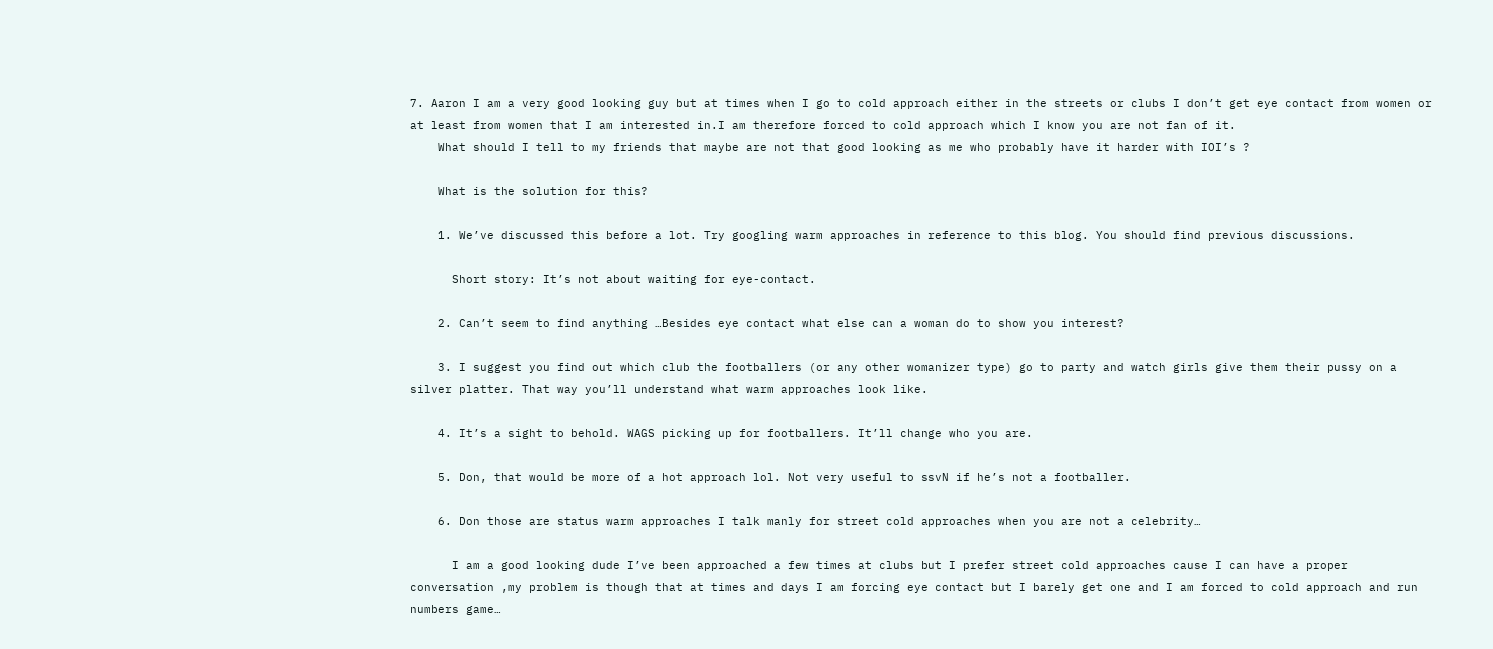7. Aaron I am a very good looking guy but at times when I go to cold approach either in the streets or clubs I don’t get eye contact from women or at least from women that I am interested in.I am therefore forced to cold approach which I know you are not fan of it.
    What should I tell to my friends that maybe are not that good looking as me who probably have it harder with IOI’s ?

    What is the solution for this?

    1. We’ve discussed this before a lot. Try googling warm approaches in reference to this blog. You should find previous discussions.

      Short story: It’s not about waiting for eye-contact.

    2. Can’t seem to find anything …Besides eye contact what else can a woman do to show you interest?

    3. I suggest you find out which club the footballers (or any other womanizer type) go to party and watch girls give them their pussy on a silver platter. That way you’ll understand what warm approaches look like.

    4. It’s a sight to behold. WAGS picking up for footballers. It’ll change who you are.

    5. Don, that would be more of a hot approach lol. Not very useful to ssvN if he’s not a footballer.

    6. Don those are status warm approaches I talk manly for street cold approaches when you are not a celebrity…

      I am a good looking dude I’ve been approached a few times at clubs but I prefer street cold approaches cause I can have a proper conversation ,my problem is though that at times and days I am forcing eye contact but I barely get one and I am forced to cold approach and run numbers game…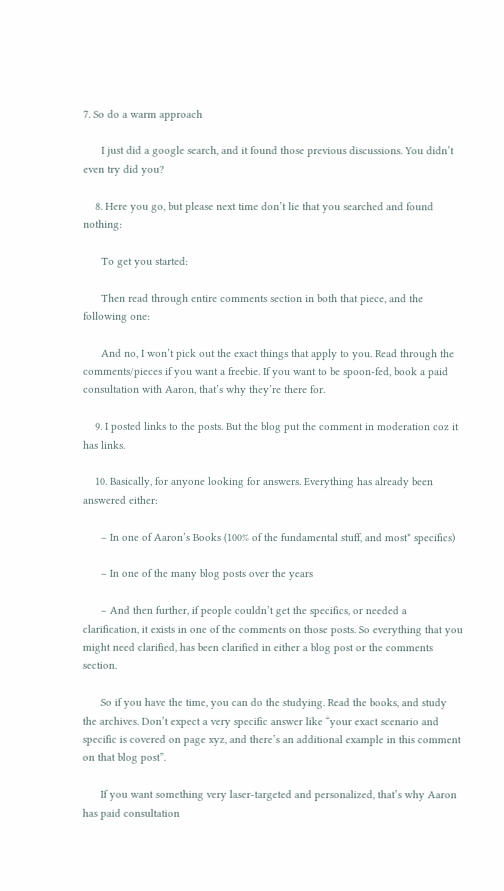7. So do a warm approach

      I just did a google search, and it found those previous discussions. You didn’t even try did you?

    8. Here you go, but please next time don’t lie that you searched and found nothing:

      To get you started:

      Then read through entire comments section in both that piece, and the following one:

      And no, I won’t pick out the exact things that apply to you. Read through the comments/pieces if you want a freebie. If you want to be spoon-fed, book a paid consultation with Aaron, that’s why they’re there for.

    9. I posted links to the posts. But the blog put the comment in moderation coz it has links.

    10. Basically, for anyone looking for answers. Everything has already been answered either:

      – In one of Aaron’s Books (100% of the fundamental stuff, and most* specifics)

      – In one of the many blog posts over the years

      – And then further, if people couldn’t get the specifics, or needed a clarification, it exists in one of the comments on those posts. So everything that you might need clarified, has been clarified in either a blog post or the comments section.

      So if you have the time, you can do the studying. Read the books, and study the archives. Don’t expect a very specific answer like “your exact scenario and specific is covered on page xyz, and there’s an additional example in this comment on that blog post”.

      If you want something very laser-targeted and personalized, that’s why Aaron has paid consultation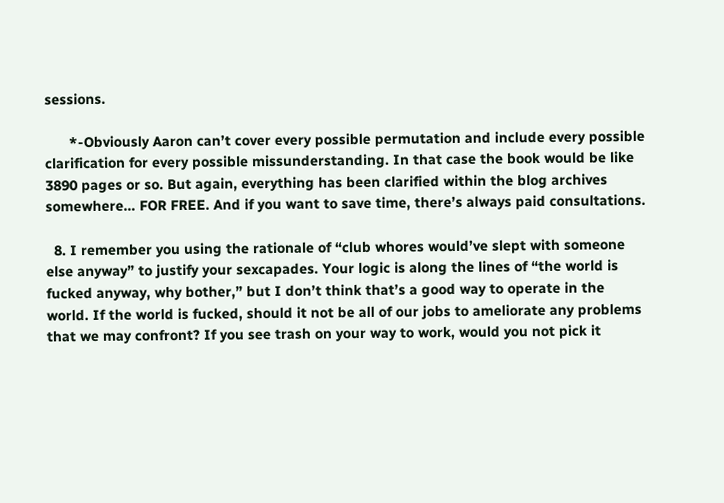sessions.

      *-Obviously Aaron can’t cover every possible permutation and include every possible clarification for every possible missunderstanding. In that case the book would be like 3890 pages or so. But again, everything has been clarified within the blog archives somewhere… FOR FREE. And if you want to save time, there’s always paid consultations.

  8. I remember you using the rationale of “club whores would’ve slept with someone else anyway” to justify your sexcapades. Your logic is along the lines of “the world is fucked anyway, why bother,” but I don’t think that’s a good way to operate in the world. If the world is fucked, should it not be all of our jobs to ameliorate any problems that we may confront? If you see trash on your way to work, would you not pick it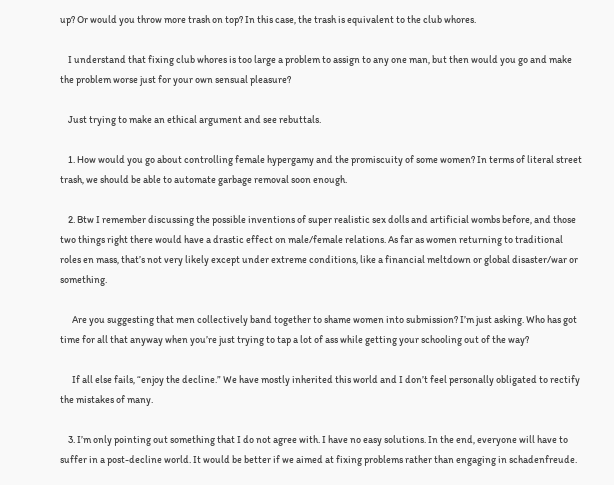up? Or would you throw more trash on top? In this case, the trash is equivalent to the club whores.

    I understand that fixing club whores is too large a problem to assign to any one man, but then would you go and make the problem worse just for your own sensual pleasure?

    Just trying to make an ethical argument and see rebuttals.

    1. How would you go about controlling female hypergamy and the promiscuity of some women? In terms of literal street trash, we should be able to automate garbage removal soon enough.

    2. Btw I remember discussing the possible inventions of super realistic sex dolls and artificial wombs before, and those two things right there would have a drastic effect on male/female relations. As far as women returning to traditional roles en mass, that’s not very likely except under extreme conditions, like a financial meltdown or global disaster/war or something.

      Are you suggesting that men collectively band together to shame women into submission? I’m just asking. Who has got time for all that anyway when you’re just trying to tap a lot of ass while getting your schooling out of the way?

      If all else fails, “enjoy the decline.” We have mostly inherited this world and I don’t feel personally obligated to rectify the mistakes of many.

    3. I’m only pointing out something that I do not agree with. I have no easy solutions. In the end, everyone will have to suffer in a post-decline world. It would be better if we aimed at fixing problems rather than engaging in schadenfreude.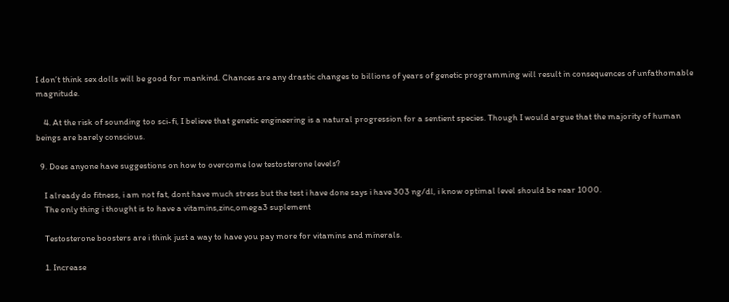I don’t think sex dolls will be good for mankind. Chances are any drastic changes to billions of years of genetic programming will result in consequences of unfathomable magnitude.

    4. At the risk of sounding too sci-fi, I believe that genetic engineering is a natural progression for a sentient species. Though I would argue that the majority of human beings are barely conscious.

  9. Does anyone have suggestions on how to overcome low testosterone levels?

    I already do fitness, i am not fat, dont have much stress but the test i have done says i have 303 ng/dl, i know optimal level should be near 1000.
    The only thing i thought is to have a vitamins,zinc,omega3 suplement

    Testosterone boosters are i think just a way to have you pay more for vitamins and minerals.

    1. Increase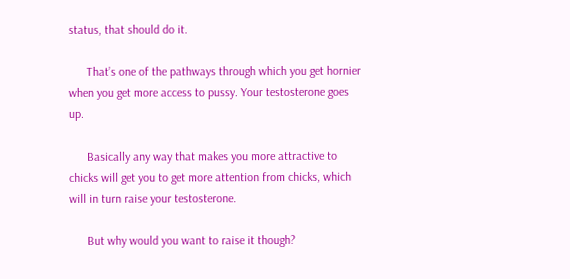status, that should do it.

      That’s one of the pathways through which you get hornier when you get more access to pussy. Your testosterone goes up.

      Basically any way that makes you more attractive to chicks will get you to get more attention from chicks, which will in turn raise your testosterone.

      But why would you want to raise it though?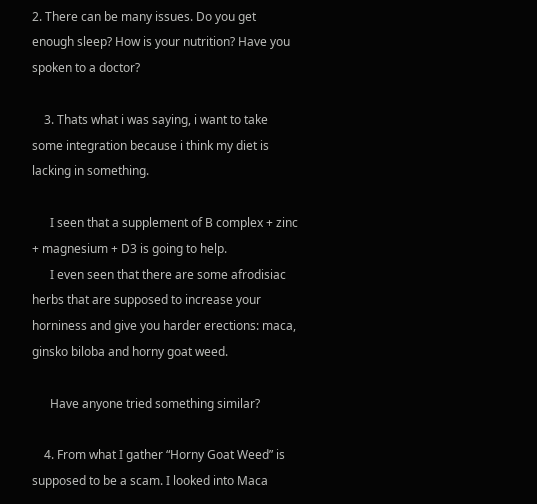2. There can be many issues. Do you get enough sleep? How is your nutrition? Have you spoken to a doctor?

    3. Thats what i was saying, i want to take some integration because i think my diet is lacking in something.

      I seen that a supplement of B complex + zinc + magnesium + D3 is going to help.
      I even seen that there are some afrodisiac herbs that are supposed to increase your horniness and give you harder erections: maca, ginsko biloba and horny goat weed.

      Have anyone tried something similar?

    4. From what I gather “Horny Goat Weed” is supposed to be a scam. I looked into Maca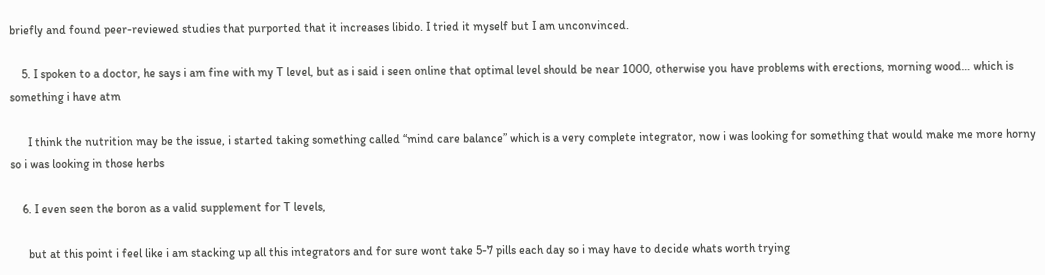briefly and found peer-reviewed studies that purported that it increases libido. I tried it myself but I am unconvinced.

    5. I spoken to a doctor, he says i am fine with my T level, but as i said i seen online that optimal level should be near 1000, otherwise you have problems with erections, morning wood… which is something i have atm

      I think the nutrition may be the issue, i started taking something called “mind care balance” which is a very complete integrator, now i was looking for something that would make me more horny so i was looking in those herbs

    6. I even seen the boron as a valid supplement for T levels,

      but at this point i feel like i am stacking up all this integrators and for sure wont take 5-7 pills each day so i may have to decide whats worth trying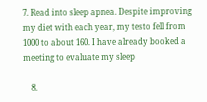7. Read into sleep apnea. Despite improving my diet with each year, my testo fell from 1000 to about 160. I have already booked a meeting to evaluate my sleep

    8.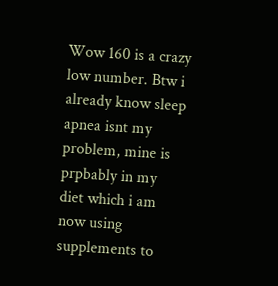Wow 160 is a crazy low number. Btw i already know sleep apnea isnt my problem, mine is prpbably in my diet which i am now using supplements to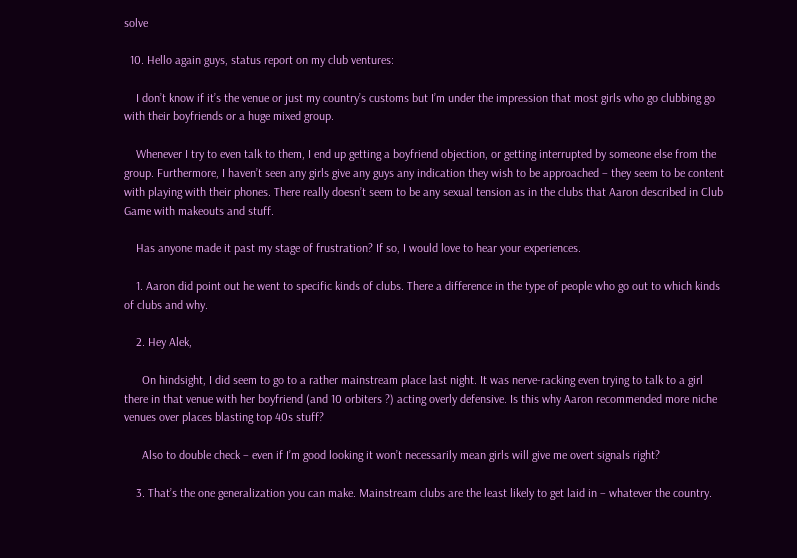solve

  10. Hello again guys, status report on my club ventures:

    I don’t know if it’s the venue or just my country’s customs but I’m under the impression that most girls who go clubbing go with their boyfriends or a huge mixed group.

    Whenever I try to even talk to them, I end up getting a boyfriend objection, or getting interrupted by someone else from the group. Furthermore, I haven’t seen any girls give any guys any indication they wish to be approached – they seem to be content with playing with their phones. There really doesn’t seem to be any sexual tension as in the clubs that Aaron described in Club Game with makeouts and stuff.

    Has anyone made it past my stage of frustration? If so, I would love to hear your experiences.

    1. Aaron did point out he went to specific kinds of clubs. There a difference in the type of people who go out to which kinds of clubs and why.

    2. Hey Alek,

      On hindsight, I did seem to go to a rather mainstream place last night. It was nerve-racking even trying to talk to a girl there in that venue with her boyfriend (and 10 orbiters ?) acting overly defensive. Is this why Aaron recommended more niche venues over places blasting top 40s stuff?

      Also to double check – even if I’m good looking it won’t necessarily mean girls will give me overt signals right?

    3. That’s the one generalization you can make. Mainstream clubs are the least likely to get laid in – whatever the country.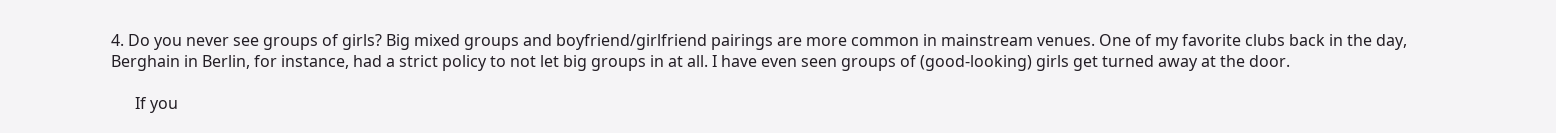4. Do you never see groups of girls? Big mixed groups and boyfriend/girlfriend pairings are more common in mainstream venues. One of my favorite clubs back in the day, Berghain in Berlin, for instance, had a strict policy to not let big groups in at all. I have even seen groups of (good-looking) girls get turned away at the door.

      If you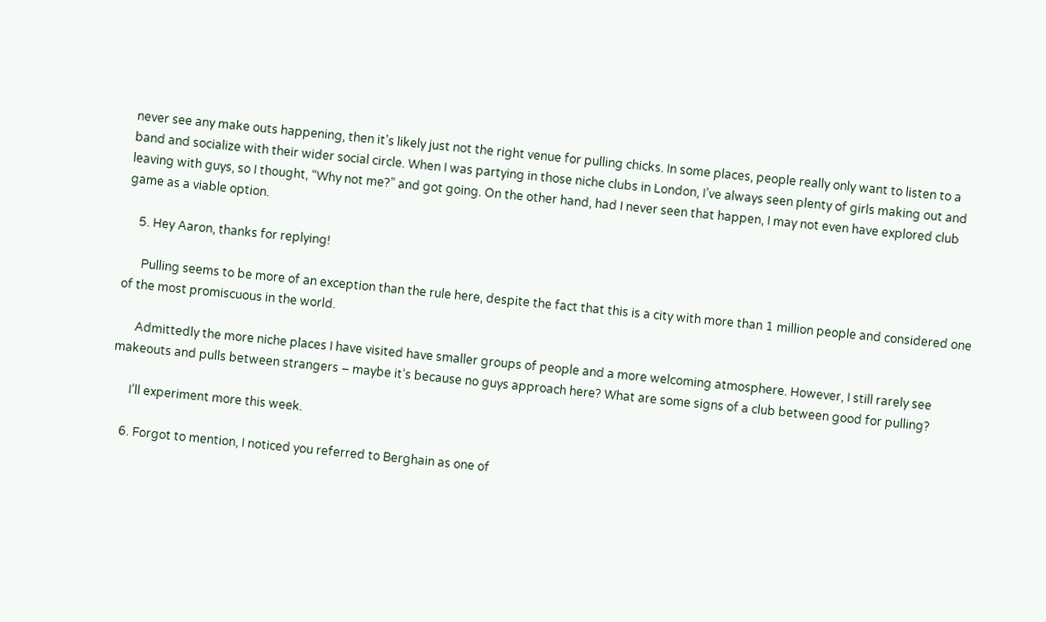never see any make outs happening, then it’s likely just not the right venue for pulling chicks. In some places, people really only want to listen to a band and socialize with their wider social circle. When I was partying in those niche clubs in London, I’ve always seen plenty of girls making out and leaving with guys, so I thought, “Why not me?” and got going. On the other hand, had I never seen that happen, I may not even have explored club game as a viable option.

    5. Hey Aaron, thanks for replying!

      Pulling seems to be more of an exception than the rule here, despite the fact that this is a city with more than 1 million people and considered one of the most promiscuous in the world.

      Admittedly the more niche places I have visited have smaller groups of people and a more welcoming atmosphere. However, I still rarely see makeouts and pulls between strangers – maybe it’s because no guys approach here? What are some signs of a club between good for pulling?

      I’ll experiment more this week.

    6. Forgot to mention, I noticed you referred to Berghain as one of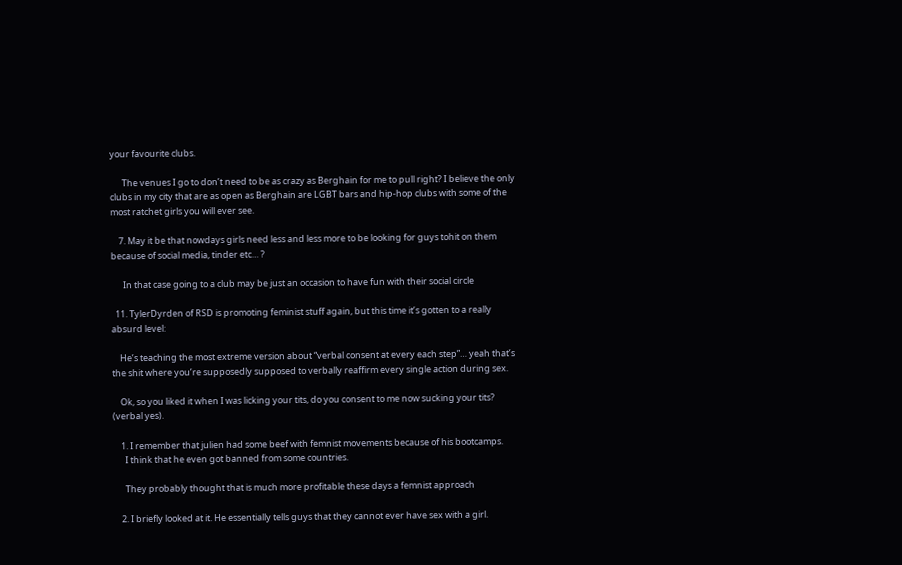your favourite clubs.

      The venues I go to don’t need to be as crazy as Berghain for me to pull right? I believe the only clubs in my city that are as open as Berghain are LGBT bars and hip-hop clubs with some of the most ratchet girls you will ever see.

    7. May it be that nowdays girls need less and less more to be looking for guys tohit on them because of social media, tinder etc… ?

      In that case going to a club may be just an occasion to have fun with their social circle

  11. TylerDyrden of RSD is promoting feminist stuff again, but this time it’s gotten to a really absurd level:

    He’s teaching the most extreme version about “verbal consent at every each step”… yeah that’s the shit where you’re supposedly supposed to verbally reaffirm every single action during sex.

    Ok, so you liked it when I was licking your tits, do you consent to me now sucking your tits? (verbal yes).

    1. I remember that julien had some beef with femnist movements because of his bootcamps.
      I think that he even got banned from some countries.

      They probably thought that is much more profitable these days a femnist approach

    2. I briefly looked at it. He essentially tells guys that they cannot ever have sex with a girl.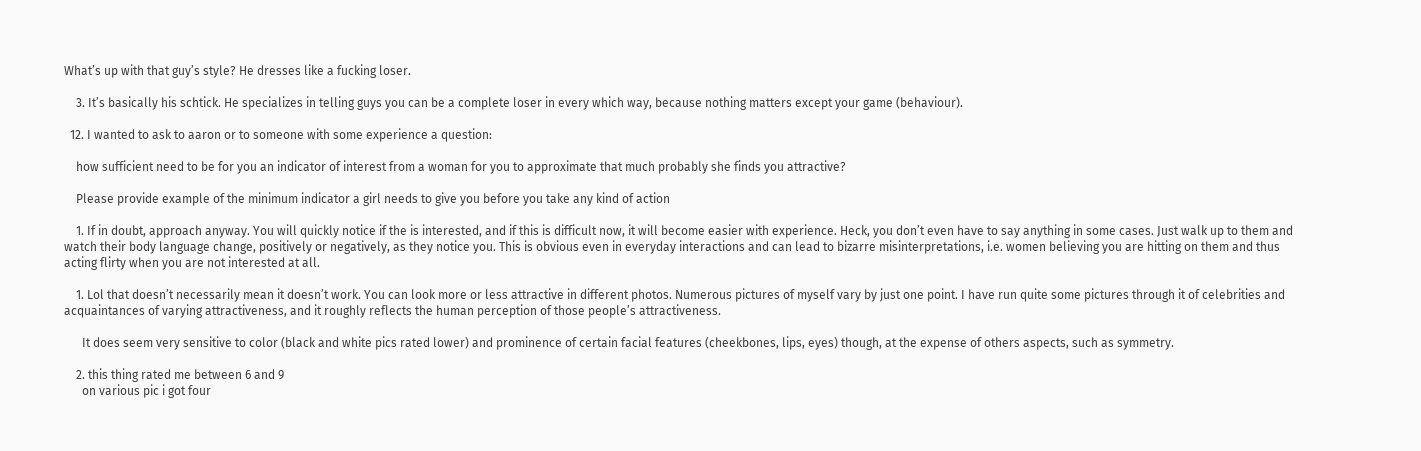What’s up with that guy’s style? He dresses like a fucking loser.

    3. It’s basically his schtick. He specializes in telling guys you can be a complete loser in every which way, because nothing matters except your game (behaviour).

  12. I wanted to ask to aaron or to someone with some experience a question:

    how sufficient need to be for you an indicator of interest from a woman for you to approximate that much probably she finds you attractive?

    Please provide example of the minimum indicator a girl needs to give you before you take any kind of action

    1. If in doubt, approach anyway. You will quickly notice if the is interested, and if this is difficult now, it will become easier with experience. Heck, you don’t even have to say anything in some cases. Just walk up to them and watch their body language change, positively or negatively, as they notice you. This is obvious even in everyday interactions and can lead to bizarre misinterpretations, i.e. women believing you are hitting on them and thus acting flirty when you are not interested at all.

    1. Lol that doesn’t necessarily mean it doesn’t work. You can look more or less attractive in different photos. Numerous pictures of myself vary by just one point. I have run quite some pictures through it of celebrities and acquaintances of varying attractiveness, and it roughly reflects the human perception of those people’s attractiveness.

      It does seem very sensitive to color (black and white pics rated lower) and prominence of certain facial features (cheekbones, lips, eyes) though, at the expense of others aspects, such as symmetry.

    2. this thing rated me between 6 and 9
      on various pic i got four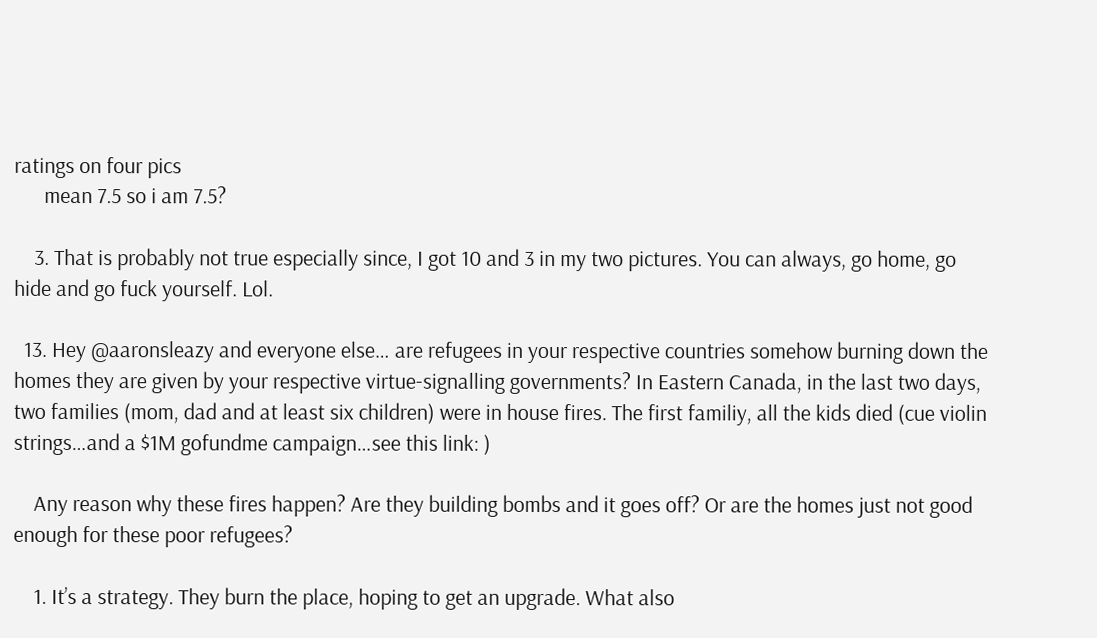ratings on four pics
      mean 7.5 so i am 7.5?

    3. That is probably not true especially since, I got 10 and 3 in my two pictures. You can always, go home, go hide and go fuck yourself. Lol.

  13. Hey @aaronsleazy and everyone else… are refugees in your respective countries somehow burning down the homes they are given by your respective virtue-signalling governments? In Eastern Canada, in the last two days, two families (mom, dad and at least six children) were in house fires. The first familiy, all the kids died (cue violin strings…and a $1M gofundme campaign…see this link: )

    Any reason why these fires happen? Are they building bombs and it goes off? Or are the homes just not good enough for these poor refugees?

    1. It’s a strategy. They burn the place, hoping to get an upgrade. What also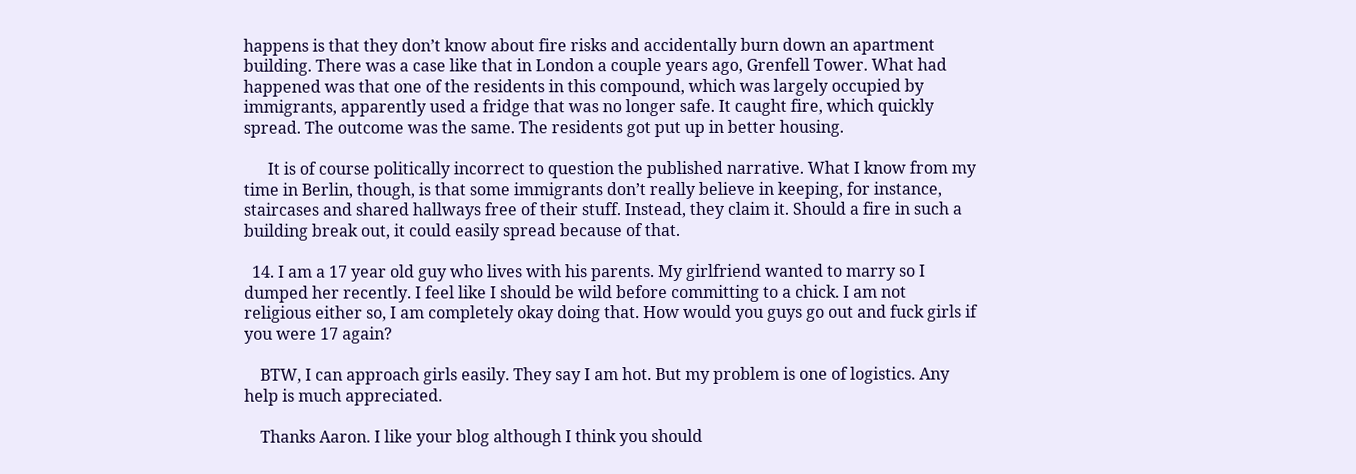happens is that they don’t know about fire risks and accidentally burn down an apartment building. There was a case like that in London a couple years ago, Grenfell Tower. What had happened was that one of the residents in this compound, which was largely occupied by immigrants, apparently used a fridge that was no longer safe. It caught fire, which quickly spread. The outcome was the same. The residents got put up in better housing.

      It is of course politically incorrect to question the published narrative. What I know from my time in Berlin, though, is that some immigrants don’t really believe in keeping, for instance, staircases and shared hallways free of their stuff. Instead, they claim it. Should a fire in such a building break out, it could easily spread because of that.

  14. I am a 17 year old guy who lives with his parents. My girlfriend wanted to marry so I dumped her recently. I feel like I should be wild before committing to a chick. I am not religious either so, I am completely okay doing that. How would you guys go out and fuck girls if you were 17 again?

    BTW, I can approach girls easily. They say I am hot. But my problem is one of logistics. Any help is much appreciated.

    Thanks Aaron. I like your blog although I think you should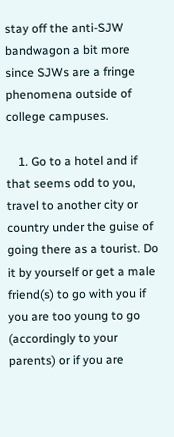stay off the anti-SJW bandwagon a bit more since SJWs are a fringe phenomena outside of college campuses.

    1. Go to a hotel and if that seems odd to you, travel to another city or country under the guise of going there as a tourist. Do it by yourself or get a male friend(s) to go with you if you are too young to go (accordingly to your parents) or if you are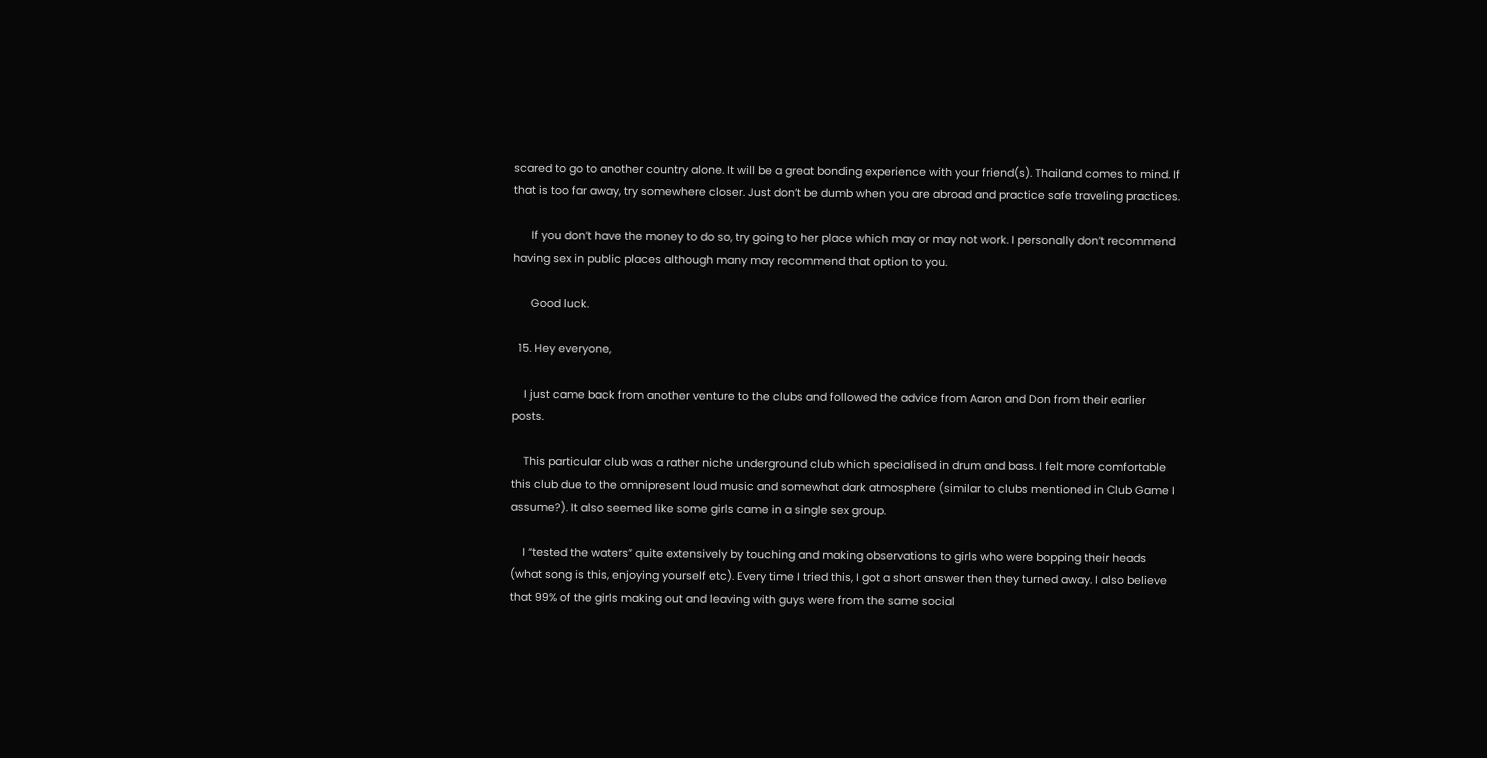scared to go to another country alone. It will be a great bonding experience with your friend(s). Thailand comes to mind. If that is too far away, try somewhere closer. Just don’t be dumb when you are abroad and practice safe traveling practices.

      If you don’t have the money to do so, try going to her place which may or may not work. I personally don’t recommend having sex in public places although many may recommend that option to you.

      Good luck.

  15. Hey everyone,

    I just came back from another venture to the clubs and followed the advice from Aaron and Don from their earlier posts.

    This particular club was a rather niche underground club which specialised in drum and bass. I felt more comfortable this club due to the omnipresent loud music and somewhat dark atmosphere (similar to clubs mentioned in Club Game I assume?). It also seemed like some girls came in a single sex group.

    I “tested the waters” quite extensively by touching and making observations to girls who were bopping their heads (what song is this, enjoying yourself etc). Every time I tried this, I got a short answer then they turned away. I also believe that 99% of the girls making out and leaving with guys were from the same social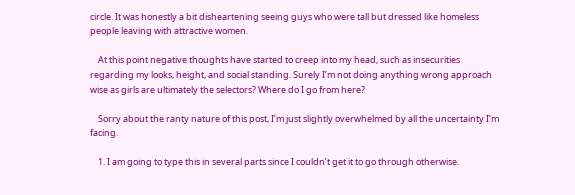circle. It was honestly a bit disheartening seeing guys who were tall but dressed like homeless people leaving with attractive women.

    At this point negative thoughts have started to creep into my head, such as insecurities regarding my looks, height, and social standing. Surely I’m not doing anything wrong approach wise as girls are ultimately the selectors? Where do I go from here?

    Sorry about the ranty nature of this post, I’m just slightly overwhelmed by all the uncertainty I’m facing.

    1. I am going to type this in several parts since I couldn’t get it to go through otherwise.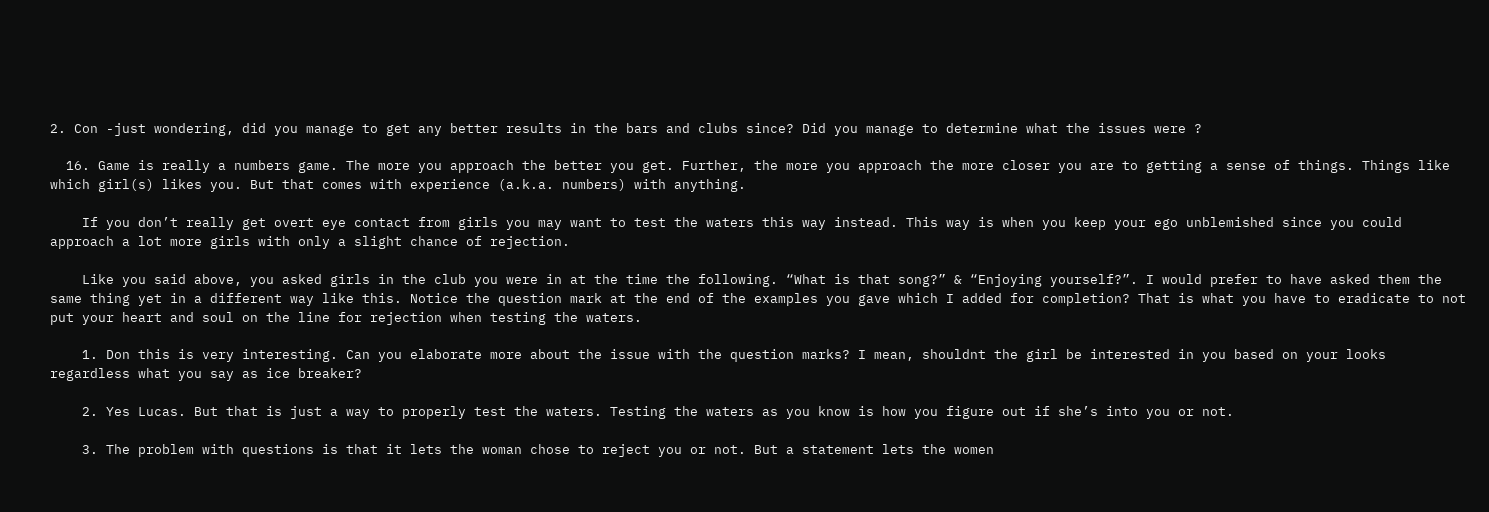2. Con -just wondering, did you manage to get any better results in the bars and clubs since? Did you manage to determine what the issues were ?

  16. Game is really a numbers game. The more you approach the better you get. Further, the more you approach the more closer you are to getting a sense of things. Things like which girl(s) likes you. But that comes with experience (a.k.a. numbers) with anything.

    If you don’t really get overt eye contact from girls you may want to test the waters this way instead. This way is when you keep your ego unblemished since you could approach a lot more girls with only a slight chance of rejection.

    Like you said above, you asked girls in the club you were in at the time the following. “What is that song?” & “Enjoying yourself?”. I would prefer to have asked them the same thing yet in a different way like this. Notice the question mark at the end of the examples you gave which I added for completion? That is what you have to eradicate to not put your heart and soul on the line for rejection when testing the waters.

    1. Don this is very interesting. Can you elaborate more about the issue with the question marks? I mean, shouldnt the girl be interested in you based on your looks regardless what you say as ice breaker?

    2. Yes Lucas. But that is just a way to properly test the waters. Testing the waters as you know is how you figure out if she’s into you or not.

    3. The problem with questions is that it lets the woman chose to reject you or not. But a statement lets the women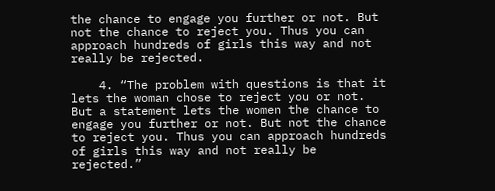the chance to engage you further or not. But not the chance to reject you. Thus you can approach hundreds of girls this way and not really be rejected.

    4. “The problem with questions is that it lets the woman chose to reject you or not. But a statement lets the women the chance to engage you further or not. But not the chance to reject you. Thus you can approach hundreds of girls this way and not really be rejected.”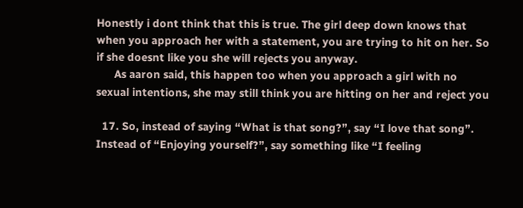Honestly i dont think that this is true. The girl deep down knows that when you approach her with a statement, you are trying to hit on her. So if she doesnt like you she will rejects you anyway.
      As aaron said, this happen too when you approach a girl with no sexual intentions, she may still think you are hitting on her and reject you

  17. So, instead of saying “What is that song?”, say “I love that song”. Instead of “Enjoying yourself?”, say something like “I feeling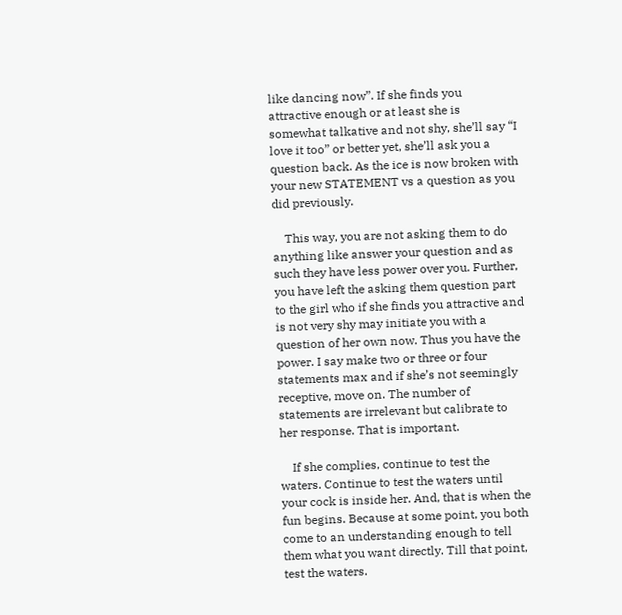like dancing now”. If she finds you attractive enough or at least she is somewhat talkative and not shy, she’ll say “I love it too” or better yet, she’ll ask you a question back. As the ice is now broken with your new STATEMENT vs a question as you did previously.

    This way, you are not asking them to do anything like answer your question and as such they have less power over you. Further, you have left the asking them question part to the girl who if she finds you attractive and is not very shy may initiate you with a question of her own now. Thus you have the power. I say make two or three or four statements max and if she’s not seemingly receptive, move on. The number of statements are irrelevant but calibrate to her response. That is important.

    If she complies, continue to test the waters. Continue to test the waters until your cock is inside her. And, that is when the fun begins. Because at some point, you both come to an understanding enough to tell them what you want directly. Till that point, test the waters.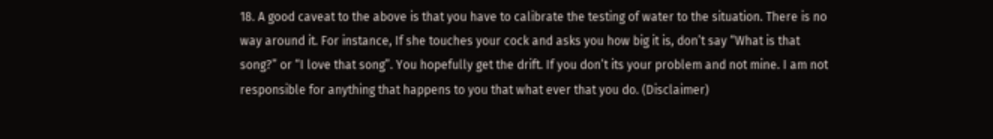18. A good caveat to the above is that you have to calibrate the testing of water to the situation. There is no way around it. For instance, If she touches your cock and asks you how big it is, don’t say “What is that song?” or “I love that song”. You hopefully get the drift. If you don’t its your problem and not mine. I am not responsible for anything that happens to you that what ever that you do. (Disclaimer)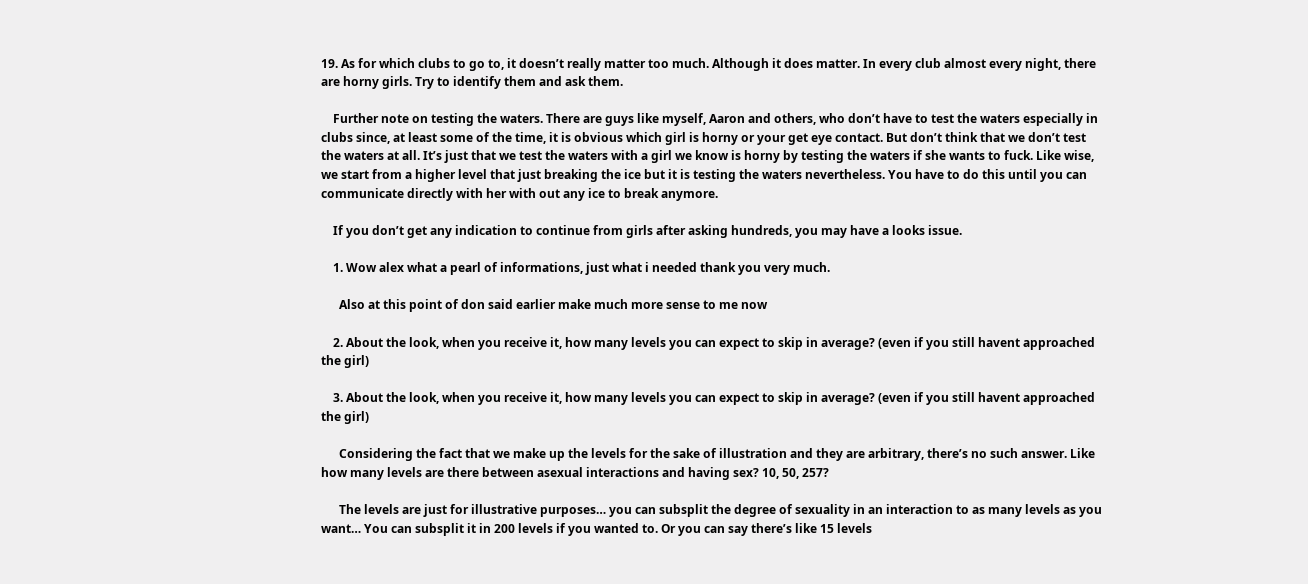19. As for which clubs to go to, it doesn’t really matter too much. Although it does matter. In every club almost every night, there are horny girls. Try to identify them and ask them.

    Further note on testing the waters. There are guys like myself, Aaron and others, who don’t have to test the waters especially in clubs since, at least some of the time, it is obvious which girl is horny or your get eye contact. But don’t think that we don’t test the waters at all. It’s just that we test the waters with a girl we know is horny by testing the waters if she wants to fuck. Like wise, we start from a higher level that just breaking the ice but it is testing the waters nevertheless. You have to do this until you can communicate directly with her with out any ice to break anymore.

    If you don’t get any indication to continue from girls after asking hundreds, you may have a looks issue.

    1. Wow alex what a pearl of informations, just what i needed thank you very much.

      Also at this point of don said earlier make much more sense to me now

    2. About the look, when you receive it, how many levels you can expect to skip in average? (even if you still havent approached the girl)

    3. About the look, when you receive it, how many levels you can expect to skip in average? (even if you still havent approached the girl)

      Considering the fact that we make up the levels for the sake of illustration and they are arbitrary, there’s no such answer. Like how many levels are there between asexual interactions and having sex? 10, 50, 257?

      The levels are just for illustrative purposes… you can subsplit the degree of sexuality in an interaction to as many levels as you want… You can subsplit it in 200 levels if you wanted to. Or you can say there’s like 15 levels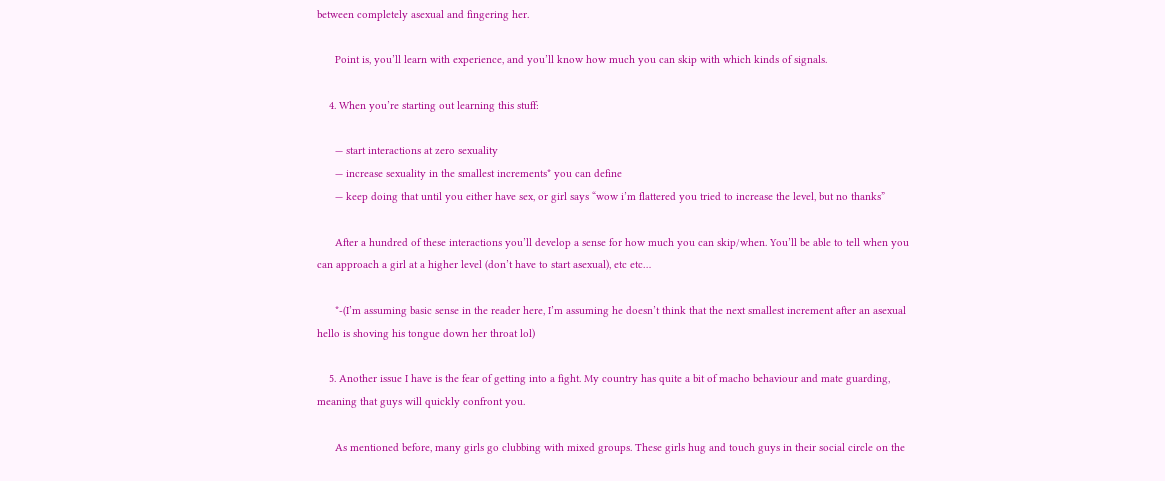between completely asexual and fingering her.

      Point is, you’ll learn with experience, and you’ll know how much you can skip with which kinds of signals.

    4. When you’re starting out learning this stuff:

      — start interactions at zero sexuality
      — increase sexuality in the smallest increments* you can define
      — keep doing that until you either have sex, or girl says “wow i’m flattered you tried to increase the level, but no thanks”

      After a hundred of these interactions you’ll develop a sense for how much you can skip/when. You’ll be able to tell when you can approach a girl at a higher level (don’t have to start asexual), etc etc…

      *-(I’m assuming basic sense in the reader here, I’m assuming he doesn’t think that the next smallest increment after an asexual hello is shoving his tongue down her throat lol)

    5. Another issue I have is the fear of getting into a fight. My country has quite a bit of macho behaviour and mate guarding, meaning that guys will quickly confront you.

      As mentioned before, many girls go clubbing with mixed groups. These girls hug and touch guys in their social circle on the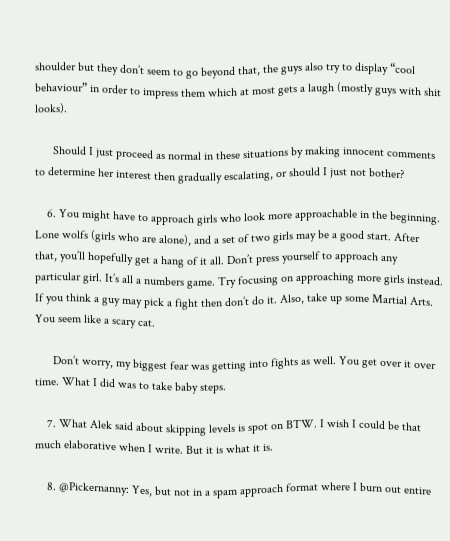shoulder but they don’t seem to go beyond that, the guys also try to display “cool behaviour” in order to impress them which at most gets a laugh (mostly guys with shit looks).

      Should I just proceed as normal in these situations by making innocent comments to determine her interest then gradually escalating, or should I just not bother?

    6. You might have to approach girls who look more approachable in the beginning. Lone wolfs (girls who are alone), and a set of two girls may be a good start. After that, you’ll hopefully get a hang of it all. Don’t press yourself to approach any particular girl. It’s all a numbers game. Try focusing on approaching more girls instead. If you think a guy may pick a fight then don’t do it. Also, take up some Martial Arts. You seem like a scary cat.

      Don’t worry, my biggest fear was getting into fights as well. You get over it over time. What I did was to take baby steps.

    7. What Alek said about skipping levels is spot on BTW. I wish I could be that much elaborative when I write. But it is what it is.

    8. @Pickernanny: Yes, but not in a spam approach format where I burn out entire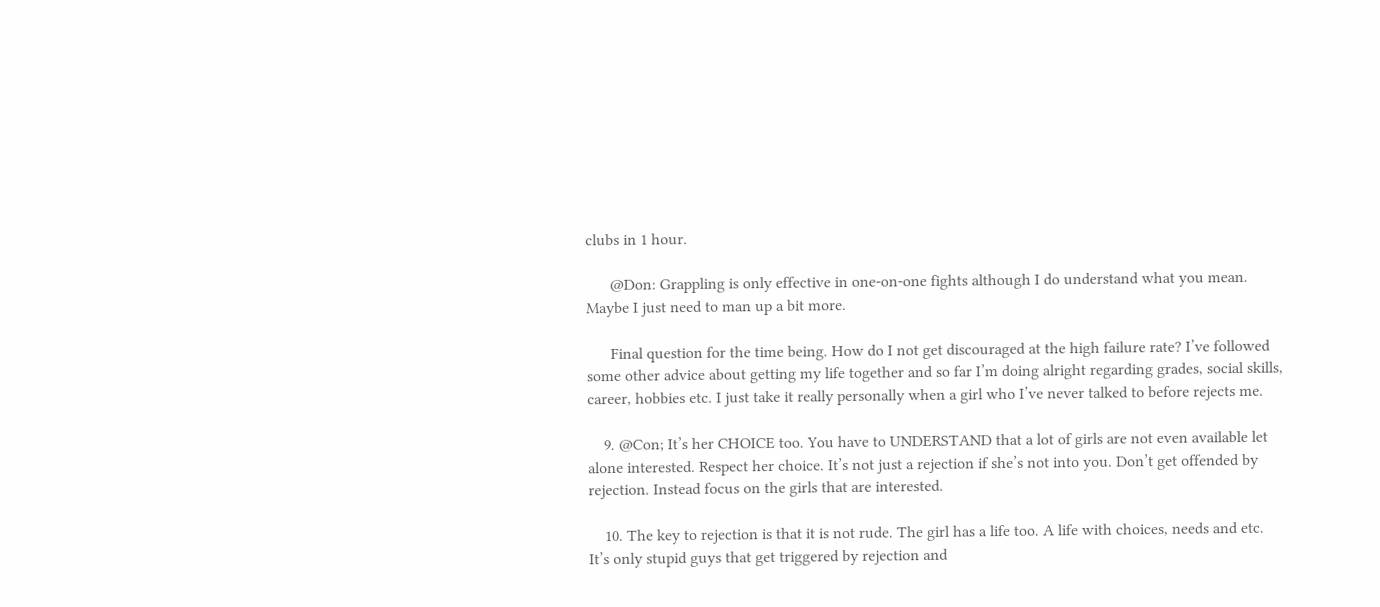clubs in 1 hour.

      @Don: Grappling is only effective in one-on-one fights although I do understand what you mean. Maybe I just need to man up a bit more.

      Final question for the time being. How do I not get discouraged at the high failure rate? I’ve followed some other advice about getting my life together and so far I’m doing alright regarding grades, social skills, career, hobbies etc. I just take it really personally when a girl who I’ve never talked to before rejects me.

    9. @Con; It’s her CHOICE too. You have to UNDERSTAND that a lot of girls are not even available let alone interested. Respect her choice. It’s not just a rejection if she’s not into you. Don’t get offended by rejection. Instead focus on the girls that are interested.

    10. The key to rejection is that it is not rude. The girl has a life too. A life with choices, needs and etc. It’s only stupid guys that get triggered by rejection and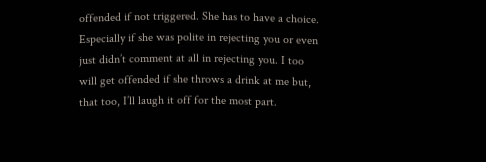offended if not triggered. She has to have a choice. Especially if she was polite in rejecting you or even just didn’t comment at all in rejecting you. I too will get offended if she throws a drink at me but, that too, I’ll laugh it off for the most part.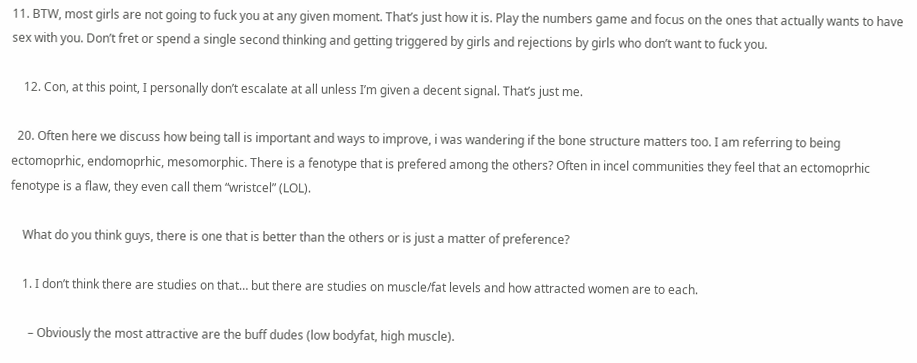11. BTW, most girls are not going to fuck you at any given moment. That’s just how it is. Play the numbers game and focus on the ones that actually wants to have sex with you. Don’t fret or spend a single second thinking and getting triggered by girls and rejections by girls who don’t want to fuck you.

    12. Con, at this point, I personally don’t escalate at all unless I’m given a decent signal. That’s just me.

  20. Often here we discuss how being tall is important and ways to improve, i was wandering if the bone structure matters too. I am referring to being ectomoprhic, endomoprhic, mesomorphic. There is a fenotype that is prefered among the others? Often in incel communities they feel that an ectomoprhic fenotype is a flaw, they even call them “wristcel” (LOL).

    What do you think guys, there is one that is better than the others or is just a matter of preference?

    1. I don’t think there are studies on that… but there are studies on muscle/fat levels and how attracted women are to each.

      – Obviously the most attractive are the buff dudes (low bodyfat, high muscle).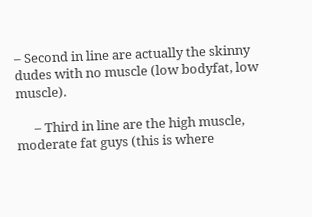– Second in line are actually the skinny dudes with no muscle (low bodyfat, low muscle).

      – Third in line are the high muscle, moderate fat guys (this is where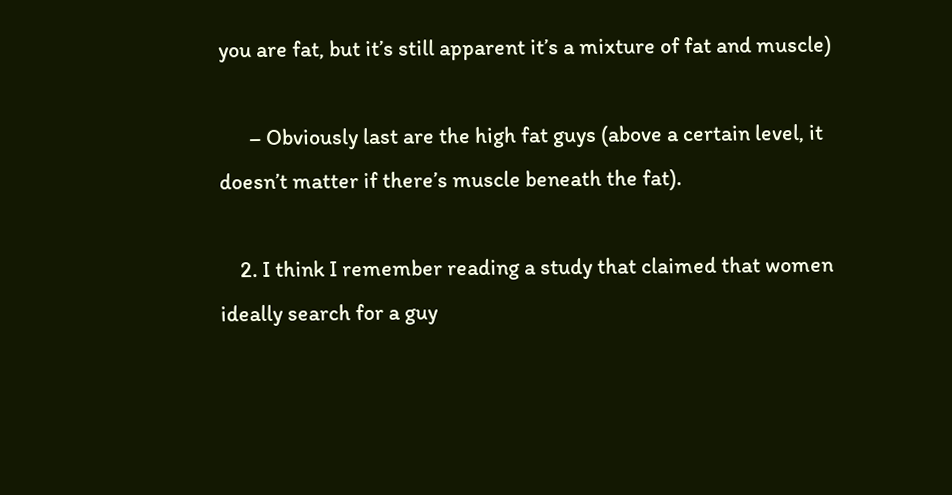you are fat, but it’s still apparent it’s a mixture of fat and muscle)

      – Obviously last are the high fat guys (above a certain level, it doesn’t matter if there’s muscle beneath the fat).

    2. I think I remember reading a study that claimed that women ideally search for a guy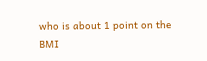who is about 1 point on the BMI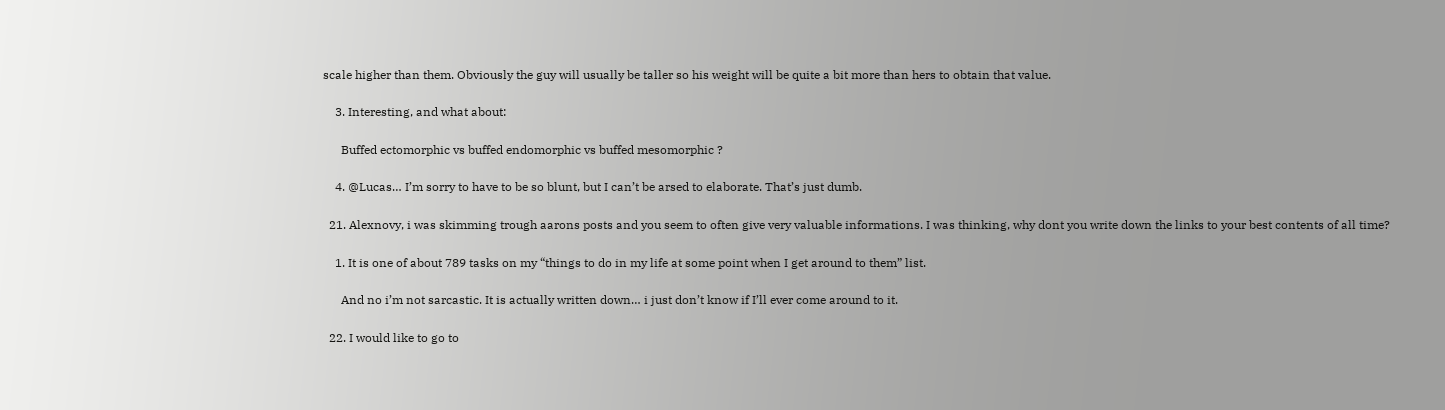scale higher than them. Obviously the guy will usually be taller so his weight will be quite a bit more than hers to obtain that value.

    3. Interesting, and what about:

      Buffed ectomorphic vs buffed endomorphic vs buffed mesomorphic ?

    4. @Lucas… I’m sorry to have to be so blunt, but I can’t be arsed to elaborate. That’s just dumb.

  21. Alexnovy, i was skimming trough aarons posts and you seem to often give very valuable informations. I was thinking, why dont you write down the links to your best contents of all time?

    1. It is one of about 789 tasks on my “things to do in my life at some point when I get around to them” list.

      And no i’m not sarcastic. It is actually written down… i just don’t know if I’ll ever come around to it.

  22. I would like to go to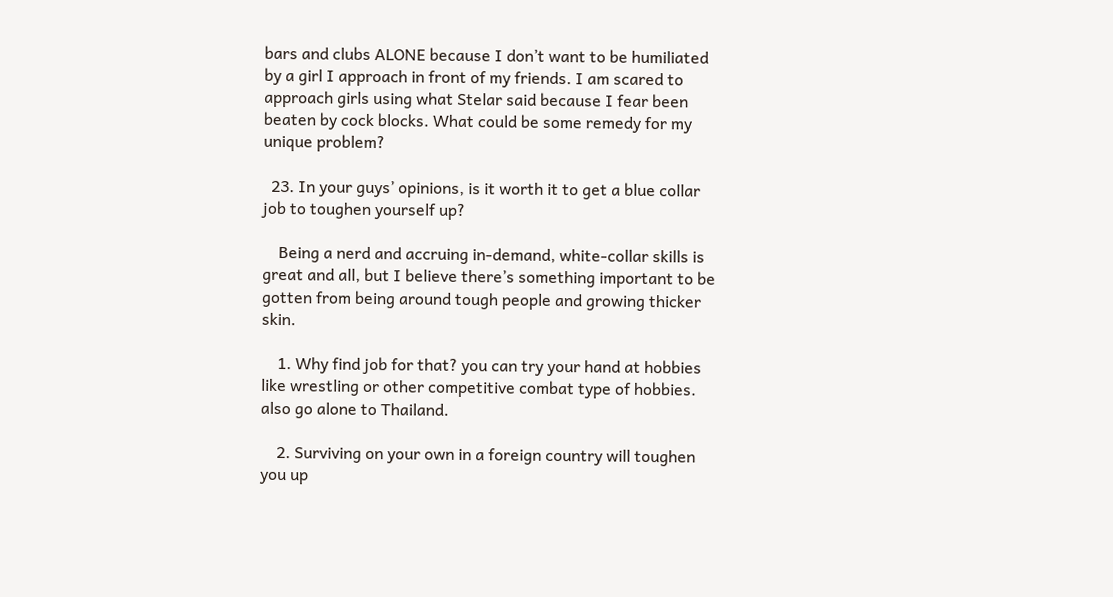bars and clubs ALONE because I don’t want to be humiliated by a girl I approach in front of my friends. I am scared to approach girls using what Stelar said because I fear been beaten by cock blocks. What could be some remedy for my unique problem?

  23. In your guys’ opinions, is it worth it to get a blue collar job to toughen yourself up?

    Being a nerd and accruing in-demand, white-collar skills is great and all, but I believe there’s something important to be gotten from being around tough people and growing thicker skin.

    1. Why find job for that? you can try your hand at hobbies like wrestling or other competitive combat type of hobbies. also go alone to Thailand.

    2. Surviving on your own in a foreign country will toughen you up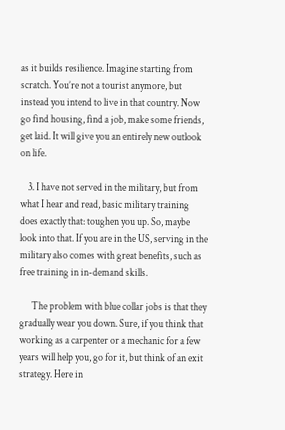as it builds resilience. Imagine starting from scratch. You’re not a tourist anymore, but instead you intend to live in that country. Now go find housing, find a job, make some friends, get laid. It will give you an entirely new outlook on life.

    3. I have not served in the military, but from what I hear and read, basic military training does exactly that: toughen you up. So, maybe look into that. If you are in the US, serving in the military also comes with great benefits, such as free training in in-demand skills.

      The problem with blue collar jobs is that they gradually wear you down. Sure, if you think that working as a carpenter or a mechanic for a few years will help you, go for it, but think of an exit strategy. Here in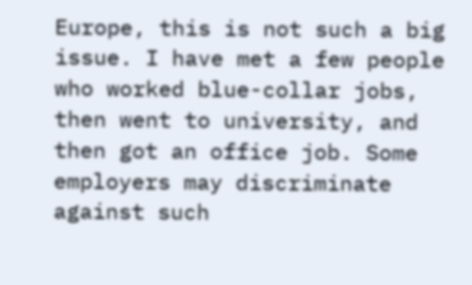Europe, this is not such a big issue. I have met a few people who worked blue-collar jobs, then went to university, and then got an office job. Some employers may discriminate against such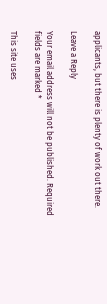applicants, but there is plenty of work out there.

Leave a Reply

Your email address will not be published. Required fields are marked *

This site uses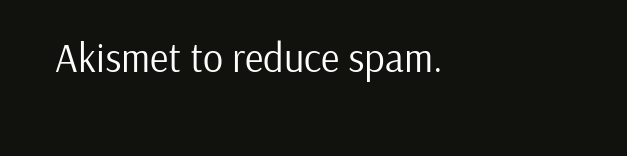Akismet to reduce spam.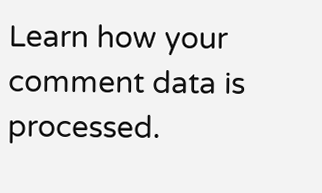Learn how your comment data is processed.